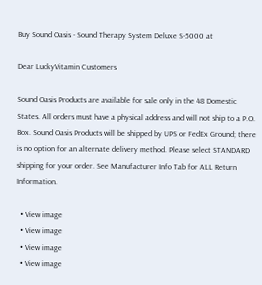Buy Sound Oasis - Sound Therapy System Deluxe S-5000 at

Dear LuckyVitamin Customers

Sound Oasis Products are available for sale only in the 48 Domestic States. All orders must have a physical address and will not ship to a P.O. Box. Sound Oasis Products will be shipped by UPS or FedEx Ground; there is no option for an alternate delivery method. Please select STANDARD shipping for your order. See Manufacturer Info Tab for ALL Return Information.

  • View image
  • View image
  • View image
  • View image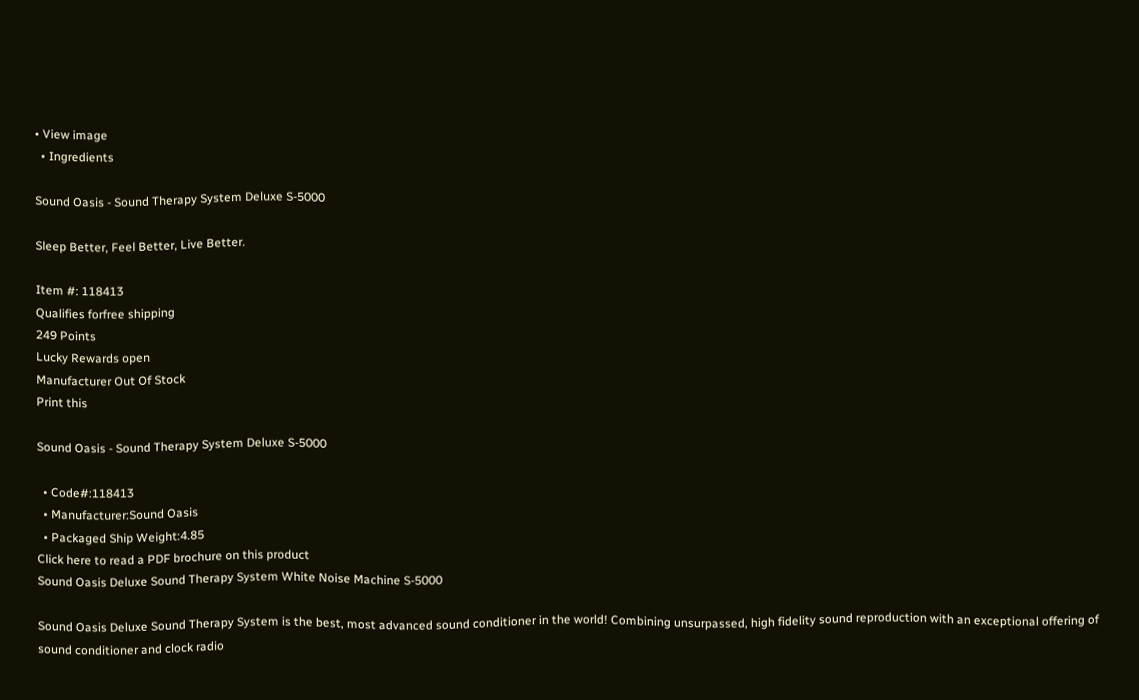• View image
  • Ingredients

Sound Oasis - Sound Therapy System Deluxe S-5000

Sleep Better, Feel Better, Live Better.

Item #: 118413
Qualifies forfree shipping
249 Points
Lucky Rewards open
Manufacturer Out Of Stock
Print this

Sound Oasis - Sound Therapy System Deluxe S-5000

  • Code#:118413
  • Manufacturer:Sound Oasis
  • Packaged Ship Weight:4.85
Click here to read a PDF brochure on this product
Sound Oasis Deluxe Sound Therapy System White Noise Machine S-5000

Sound Oasis Deluxe Sound Therapy System is the best, most advanced sound conditioner in the world! Combining unsurpassed, high fidelity sound reproduction with an exceptional offering of sound conditioner and clock radio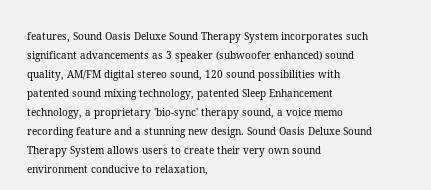features, Sound Oasis Deluxe Sound Therapy System incorporates such significant advancements as 3 speaker (subwoofer enhanced) sound quality, AM/FM digital stereo sound, 120 sound possibilities with patented sound mixing technology, patented Sleep Enhancement technology, a proprietary 'bio-sync' therapy sound, a voice memo recording feature and a stunning new design. Sound Oasis Deluxe Sound Therapy System allows users to create their very own sound environment conducive to relaxation,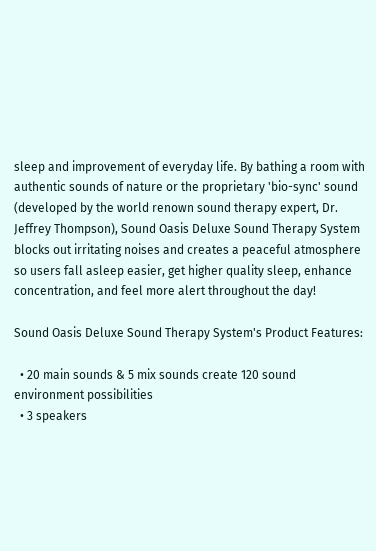sleep and improvement of everyday life. By bathing a room with authentic sounds of nature or the proprietary 'bio-sync' sound (developed by the world renown sound therapy expert, Dr. Jeffrey Thompson), Sound Oasis Deluxe Sound Therapy System blocks out irritating noises and creates a peaceful atmosphere so users fall asleep easier, get higher quality sleep, enhance concentration, and feel more alert throughout the day!

Sound Oasis Deluxe Sound Therapy System's Product Features:

  • 20 main sounds & 5 mix sounds create 120 sound environment possibilities
  • 3 speakers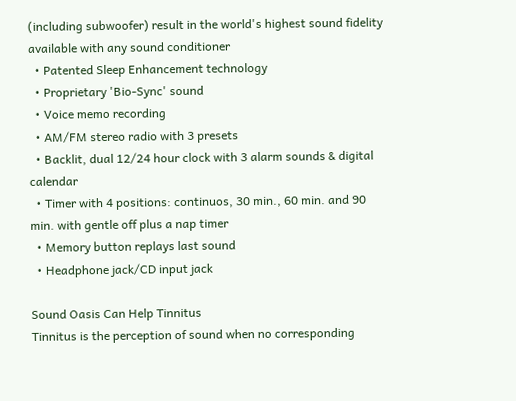(including subwoofer) result in the world's highest sound fidelity available with any sound conditioner
  • Patented Sleep Enhancement technology
  • Proprietary 'Bio-Sync' sound
  • Voice memo recording
  • AM/FM stereo radio with 3 presets
  • Backlit, dual 12/24 hour clock with 3 alarm sounds & digital calendar
  • Timer with 4 positions: continuos, 30 min., 60 min. and 90 min. with gentle off plus a nap timer
  • Memory button replays last sound
  • Headphone jack/CD input jack

Sound Oasis Can Help Tinnitus
Tinnitus is the perception of sound when no corresponding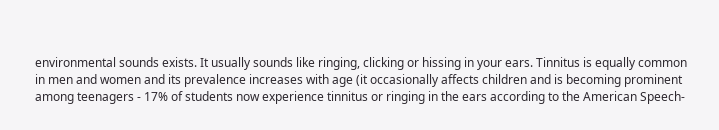environmental sounds exists. It usually sounds like ringing, clicking or hissing in your ears. Tinnitus is equally common in men and women and its prevalence increases with age (it occasionally affects children and is becoming prominent among teenagers - 17% of students now experience tinnitus or ringing in the ears according to the American Speech-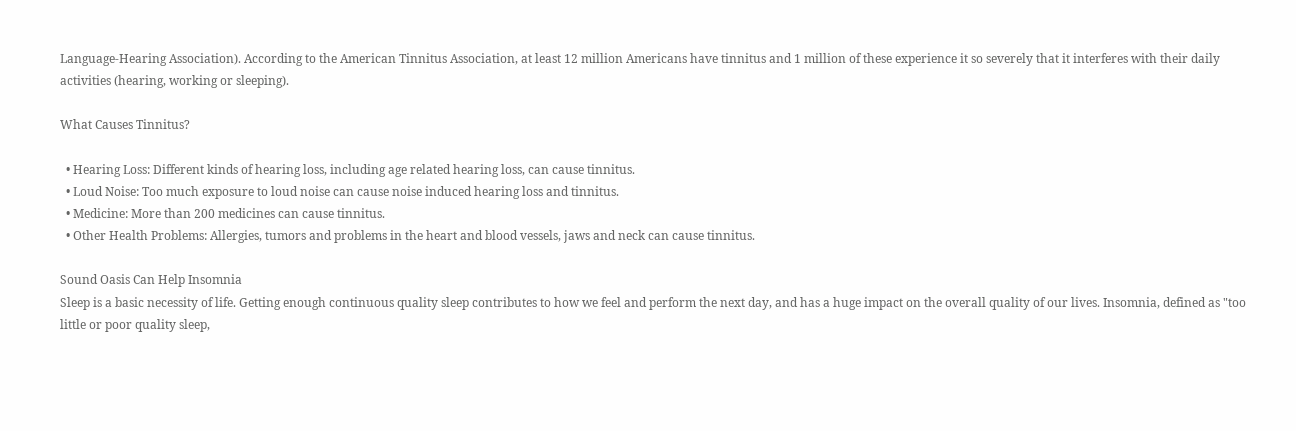Language-Hearing Association). According to the American Tinnitus Association, at least 12 million Americans have tinnitus and 1 million of these experience it so severely that it interferes with their daily activities (hearing, working or sleeping).

What Causes Tinnitus?

  • Hearing Loss: Different kinds of hearing loss, including age related hearing loss, can cause tinnitus.
  • Loud Noise: Too much exposure to loud noise can cause noise induced hearing loss and tinnitus.
  • Medicine: More than 200 medicines can cause tinnitus.
  • Other Health Problems: Allergies, tumors and problems in the heart and blood vessels, jaws and neck can cause tinnitus.

Sound Oasis Can Help Insomnia
Sleep is a basic necessity of life. Getting enough continuous quality sleep contributes to how we feel and perform the next day, and has a huge impact on the overall quality of our lives. Insomnia, defined as "too little or poor quality sleep,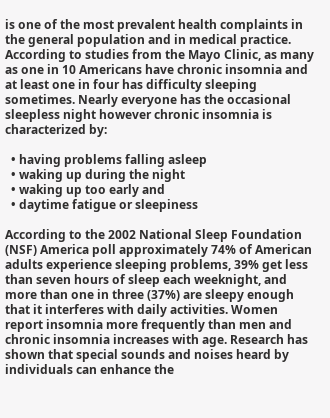is one of the most prevalent health complaints in the general population and in medical practice. According to studies from the Mayo Clinic, as many as one in 10 Americans have chronic insomnia and at least one in four has difficulty sleeping sometimes. Nearly everyone has the occasional sleepless night however chronic insomnia is characterized by:

  • having problems falling asleep
  • waking up during the night
  • waking up too early and
  • daytime fatigue or sleepiness

According to the 2002 National Sleep Foundation (NSF) America poll approximately 74% of American adults experience sleeping problems, 39% get less than seven hours of sleep each weeknight, and more than one in three (37%) are sleepy enough that it interferes with daily activities. Women report insomnia more frequently than men and chronic insomnia increases with age. Research has shown that special sounds and noises heard by individuals can enhance the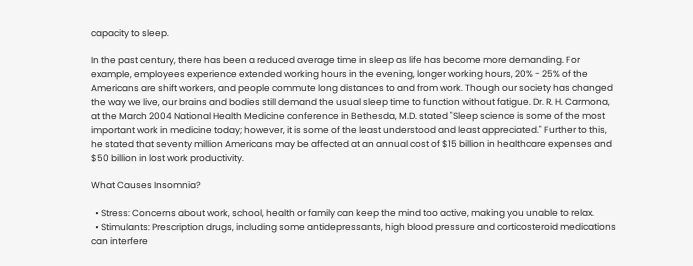capacity to sleep.

In the past century, there has been a reduced average time in sleep as life has become more demanding. For example, employees experience extended working hours in the evening, longer working hours, 20% - 25% of the Americans are shift workers, and people commute long distances to and from work. Though our society has changed the way we live, our brains and bodies still demand the usual sleep time to function without fatigue. Dr. R. H. Carmona, at the March 2004 National Health Medicine conference in Bethesda, M.D. stated "Sleep science is some of the most important work in medicine today; however, it is some of the least understood and least appreciated." Further to this, he stated that seventy million Americans may be affected at an annual cost of $15 billion in healthcare expenses and $50 billion in lost work productivity.

What Causes Insomnia?

  • Stress: Concerns about work, school, health or family can keep the mind too active, making you unable to relax.
  • Stimulants: Prescription drugs, including some antidepressants, high blood pressure and corticosteroid medications can interfere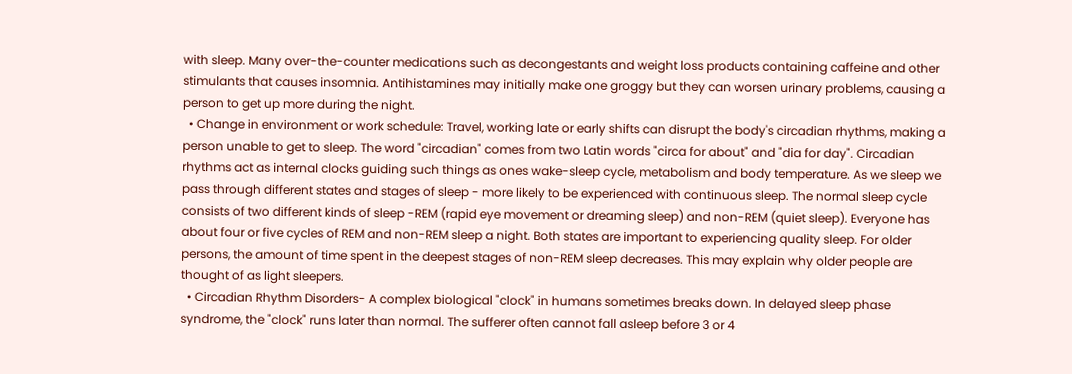with sleep. Many over-the-counter medications such as decongestants and weight loss products containing caffeine and other stimulants that causes insomnia. Antihistamines may initially make one groggy but they can worsen urinary problems, causing a person to get up more during the night.
  • Change in environment or work schedule: Travel, working late or early shifts can disrupt the body's circadian rhythms, making a person unable to get to sleep. The word "circadian" comes from two Latin words "circa for about" and "dia for day". Circadian rhythms act as internal clocks guiding such things as ones wake-sleep cycle, metabolism and body temperature. As we sleep we pass through different states and stages of sleep - more likely to be experienced with continuous sleep. The normal sleep cycle consists of two different kinds of sleep -REM (rapid eye movement or dreaming sleep) and non-REM (quiet sleep). Everyone has about four or five cycles of REM and non-REM sleep a night. Both states are important to experiencing quality sleep. For older persons, the amount of time spent in the deepest stages of non-REM sleep decreases. This may explain why older people are thought of as light sleepers.
  • Circadian Rhythm Disorders- A complex biological "clock" in humans sometimes breaks down. In delayed sleep phase syndrome, the "clock" runs later than normal. The sufferer often cannot fall asleep before 3 or 4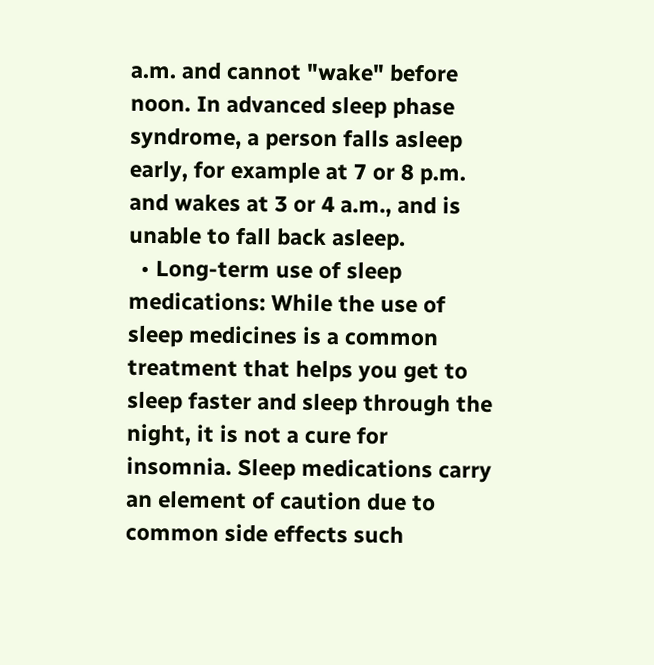a.m. and cannot "wake" before noon. In advanced sleep phase syndrome, a person falls asleep early, for example at 7 or 8 p.m. and wakes at 3 or 4 a.m., and is unable to fall back asleep.
  • Long-term use of sleep medications: While the use of sleep medicines is a common treatment that helps you get to sleep faster and sleep through the night, it is not a cure for insomnia. Sleep medications carry an element of caution due to common side effects such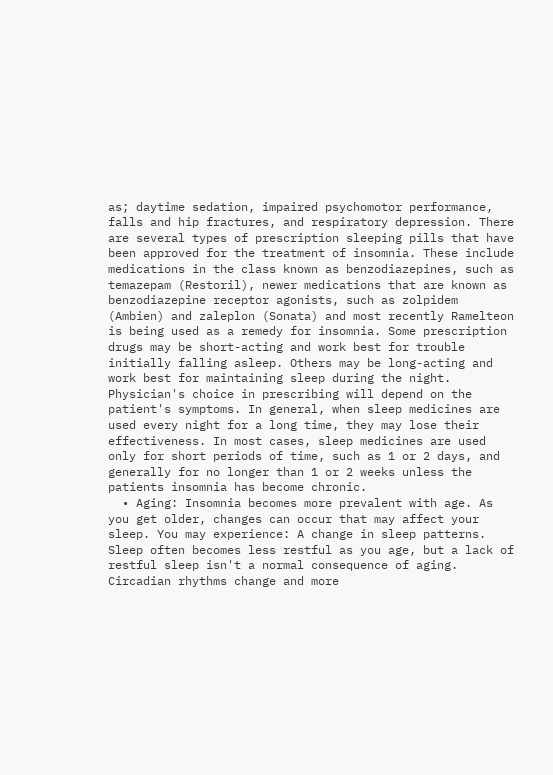as; daytime sedation, impaired psychomotor performance, falls and hip fractures, and respiratory depression. There are several types of prescription sleeping pills that have been approved for the treatment of insomnia. These include medications in the class known as benzodiazepines, such as temazepam (Restoril), newer medications that are known as benzodiazepine receptor agonists, such as zolpidem (Ambien) and zaleplon (Sonata) and most recently Ramelteon is being used as a remedy for insomnia. Some prescription drugs may be short-acting and work best for trouble initially falling asleep. Others may be long-acting and work best for maintaining sleep during the night. Physician's choice in prescribing will depend on the patient's symptoms. In general, when sleep medicines are used every night for a long time, they may lose their effectiveness. In most cases, sleep medicines are used only for short periods of time, such as 1 or 2 days, and generally for no longer than 1 or 2 weeks unless the patients insomnia has become chronic.
  • Aging: Insomnia becomes more prevalent with age. As you get older, changes can occur that may affect your sleep. You may experience: A change in sleep patterns. Sleep often becomes less restful as you age, but a lack of restful sleep isn't a normal consequence of aging. Circadian rhythms change and more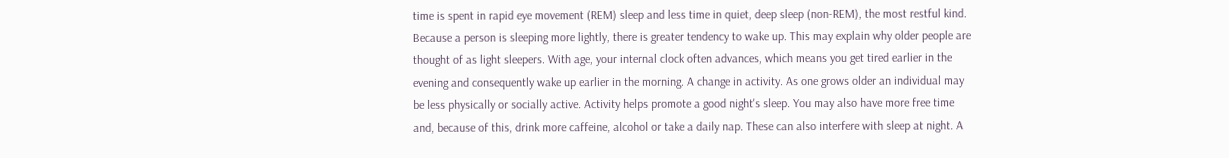time is spent in rapid eye movement (REM) sleep and less time in quiet, deep sleep (non-REM), the most restful kind. Because a person is sleeping more lightly, there is greater tendency to wake up. This may explain why older people are thought of as light sleepers. With age, your internal clock often advances, which means you get tired earlier in the evening and consequently wake up earlier in the morning. A change in activity. As one grows older an individual may be less physically or socially active. Activity helps promote a good night's sleep. You may also have more free time and, because of this, drink more caffeine, alcohol or take a daily nap. These can also interfere with sleep at night. A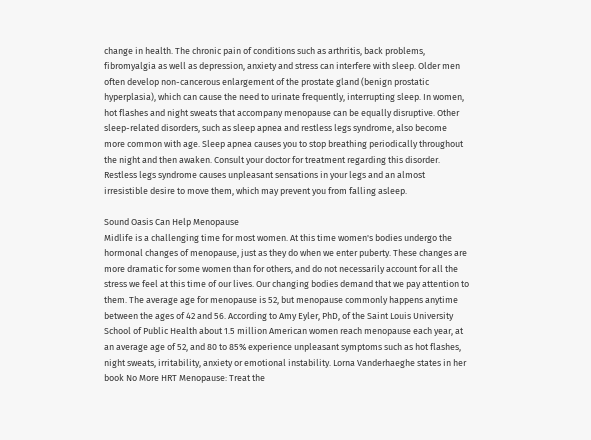change in health. The chronic pain of conditions such as arthritis, back problems, fibromyalgia as well as depression, anxiety and stress can interfere with sleep. Older men often develop non-cancerous enlargement of the prostate gland (benign prostatic hyperplasia), which can cause the need to urinate frequently, interrupting sleep. In women, hot flashes and night sweats that accompany menopause can be equally disruptive. Other sleep-related disorders, such as sleep apnea and restless legs syndrome, also become more common with age. Sleep apnea causes you to stop breathing periodically throughout the night and then awaken. Consult your doctor for treatment regarding this disorder. Restless legs syndrome causes unpleasant sensations in your legs and an almost irresistible desire to move them, which may prevent you from falling asleep.

Sound Oasis Can Help Menopause
Midlife is a challenging time for most women. At this time women's bodies undergo the hormonal changes of menopause, just as they do when we enter puberty. These changes are more dramatic for some women than for others, and do not necessarily account for all the stress we feel at this time of our lives. Our changing bodies demand that we pay attention to them. The average age for menopause is 52, but menopause commonly happens anytime between the ages of 42 and 56. According to Amy Eyler, PhD, of the Saint Louis University School of Public Health about 1.5 million American women reach menopause each year, at an average age of 52, and 80 to 85% experience unpleasant symptoms such as hot flashes, night sweats, irritability, anxiety or emotional instability. Lorna Vanderhaeghe states in her book No More HRT Menopause: Treat the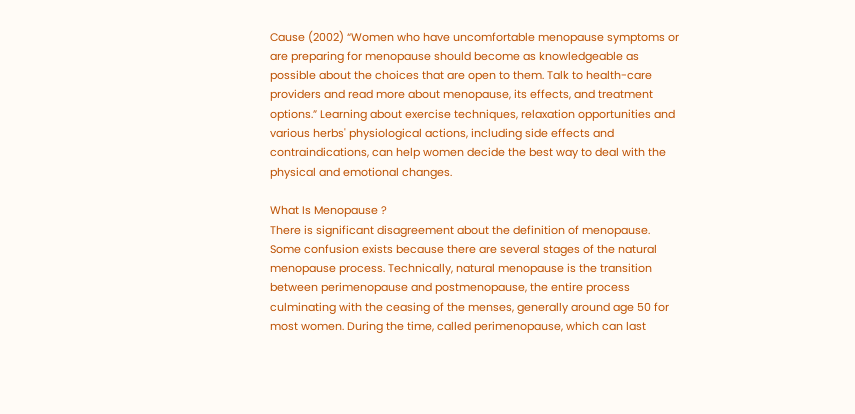Cause (2002) “Women who have uncomfortable menopause symptoms or are preparing for menopause should become as knowledgeable as possible about the choices that are open to them. Talk to health-care providers and read more about menopause, its effects, and treatment options.” Learning about exercise techniques, relaxation opportunities and various herbs' physiological actions, including side effects and contraindications, can help women decide the best way to deal with the physical and emotional changes.

What Is Menopause ?
There is significant disagreement about the definition of menopause. Some confusion exists because there are several stages of the natural menopause process. Technically, natural menopause is the transition between perimenopause and postmenopause, the entire process culminating with the ceasing of the menses, generally around age 50 for most women. During the time, called perimenopause, which can last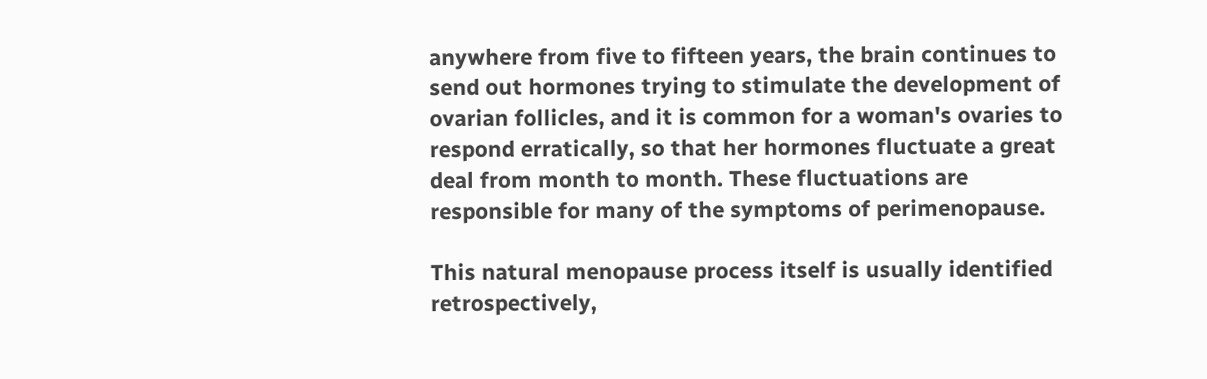anywhere from five to fifteen years, the brain continues to send out hormones trying to stimulate the development of ovarian follicles, and it is common for a woman's ovaries to respond erratically, so that her hormones fluctuate a great deal from month to month. These fluctuations are responsible for many of the symptoms of perimenopause.

This natural menopause process itself is usually identified retrospectively,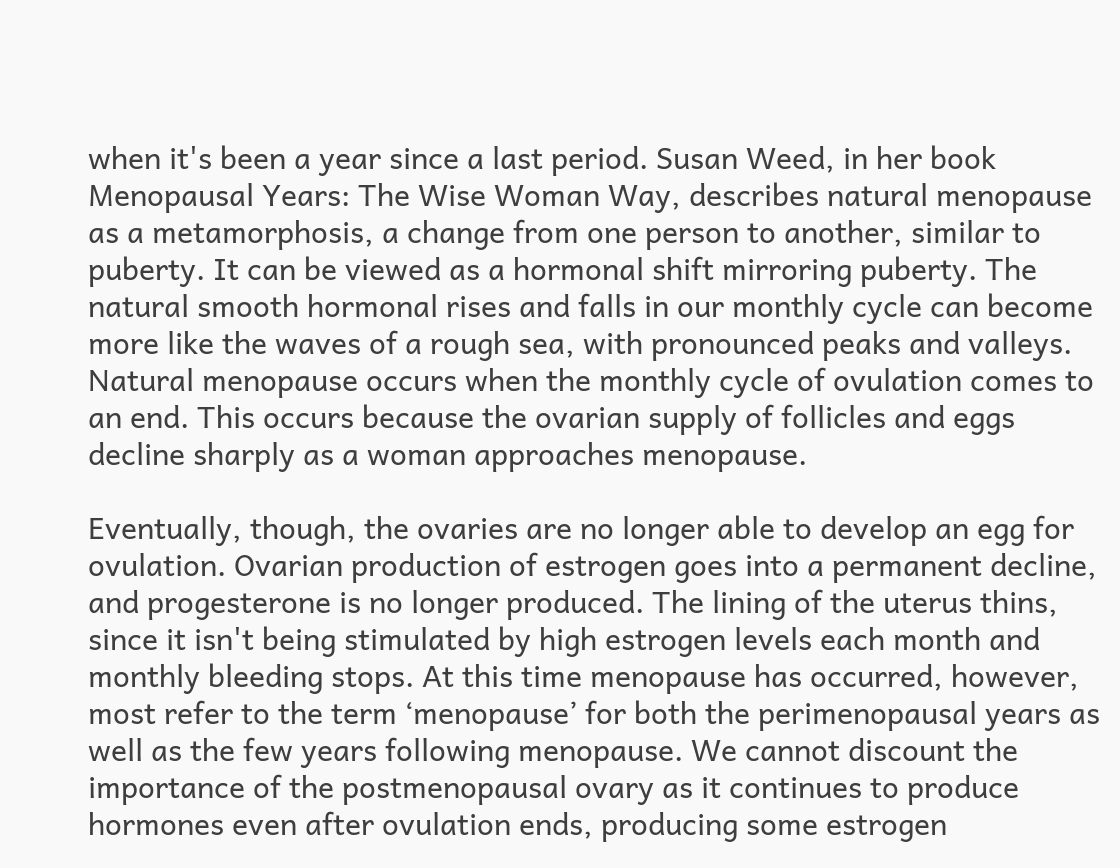when it's been a year since a last period. Susan Weed, in her book Menopausal Years: The Wise Woman Way, describes natural menopause as a metamorphosis, a change from one person to another, similar to puberty. It can be viewed as a hormonal shift mirroring puberty. The natural smooth hormonal rises and falls in our monthly cycle can become more like the waves of a rough sea, with pronounced peaks and valleys. Natural menopause occurs when the monthly cycle of ovulation comes to an end. This occurs because the ovarian supply of follicles and eggs decline sharply as a woman approaches menopause.

Eventually, though, the ovaries are no longer able to develop an egg for ovulation. Ovarian production of estrogen goes into a permanent decline, and progesterone is no longer produced. The lining of the uterus thins, since it isn't being stimulated by high estrogen levels each month and monthly bleeding stops. At this time menopause has occurred, however, most refer to the term ‘menopause’ for both the perimenopausal years as well as the few years following menopause. We cannot discount the importance of the postmenopausal ovary as it continues to produce hormones even after ovulation ends, producing some estrogen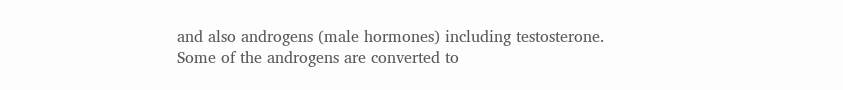and also androgens (male hormones) including testosterone. Some of the androgens are converted to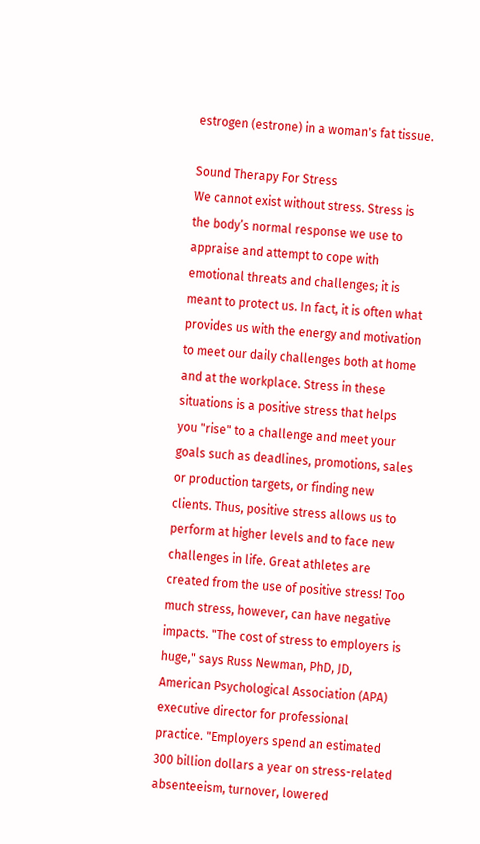estrogen (estrone) in a woman's fat tissue.

Sound Therapy For Stress
We cannot exist without stress. Stress is the body’s normal response we use to appraise and attempt to cope with emotional threats and challenges; it is meant to protect us. In fact, it is often what provides us with the energy and motivation to meet our daily challenges both at home and at the workplace. Stress in these situations is a positive stress that helps you "rise" to a challenge and meet your goals such as deadlines, promotions, sales or production targets, or finding new clients. Thus, positive stress allows us to perform at higher levels and to face new challenges in life. Great athletes are created from the use of positive stress! Too much stress, however, can have negative impacts. "The cost of stress to employers is huge," says Russ Newman, PhD, JD, American Psychological Association (APA) executive director for professional practice. "Employers spend an estimated 300 billion dollars a year on stress-related absenteeism, turnover, lowered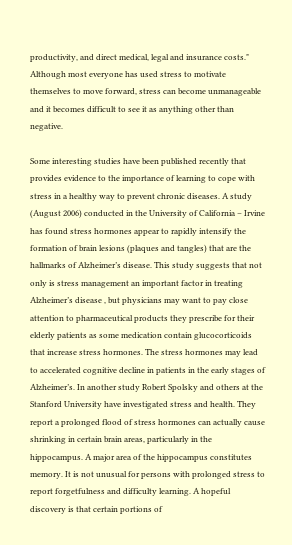productivity, and direct medical, legal and insurance costs." Although most everyone has used stress to motivate themselves to move forward, stress can become unmanageable and it becomes difficult to see it as anything other than negative.

Some interesting studies have been published recently that provides evidence to the importance of learning to cope with stress in a healthy way to prevent chronic diseases. A study (August 2006) conducted in the University of California – Irvine has found stress hormones appear to rapidly intensify the formation of brain lesions (plaques and tangles) that are the hallmarks of Alzheimer’s disease. This study suggests that not only is stress management an important factor in treating Alzheimer’s disease , but physicians may want to pay close attention to pharmaceutical products they prescribe for their elderly patients as some medication contain glucocorticoids that increase stress hormones. The stress hormones may lead to accelerated cognitive decline in patients in the early stages of Alzheimer’s. In another study Robert Spolsky and others at the Stanford University have investigated stress and health. They report a prolonged flood of stress hormones can actually cause shrinking in certain brain areas, particularly in the hippocampus. A major area of the hippocampus constitutes memory. It is not unusual for persons with prolonged stress to report forgetfulness and difficulty learning. A hopeful discovery is that certain portions of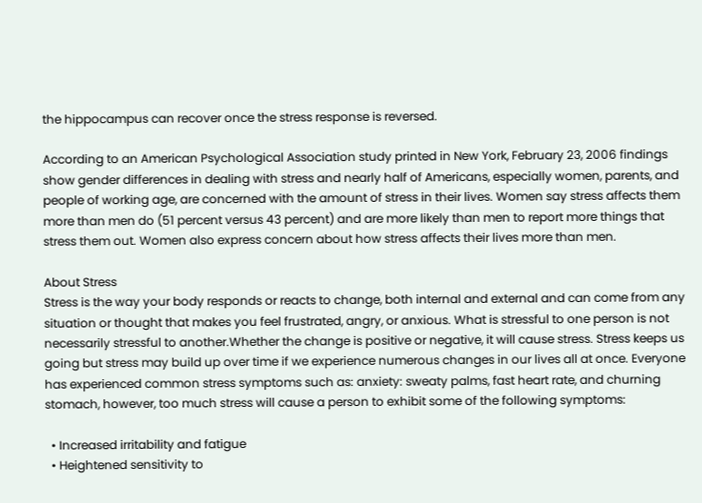the hippocampus can recover once the stress response is reversed.

According to an American Psychological Association study printed in New York, February 23, 2006 findings show gender differences in dealing with stress and nearly half of Americans, especially women, parents, and people of working age, are concerned with the amount of stress in their lives. Women say stress affects them more than men do (51 percent versus 43 percent) and are more likely than men to report more things that stress them out. Women also express concern about how stress affects their lives more than men.

About Stress
Stress is the way your body responds or reacts to change, both internal and external and can come from any situation or thought that makes you feel frustrated, angry, or anxious. What is stressful to one person is not necessarily stressful to another.Whether the change is positive or negative, it will cause stress. Stress keeps us going but stress may build up over time if we experience numerous changes in our lives all at once. Everyone has experienced common stress symptoms such as: anxiety: sweaty palms, fast heart rate, and churning stomach, however, too much stress will cause a person to exhibit some of the following symptoms:

  • Increased irritability and fatigue
  • Heightened sensitivity to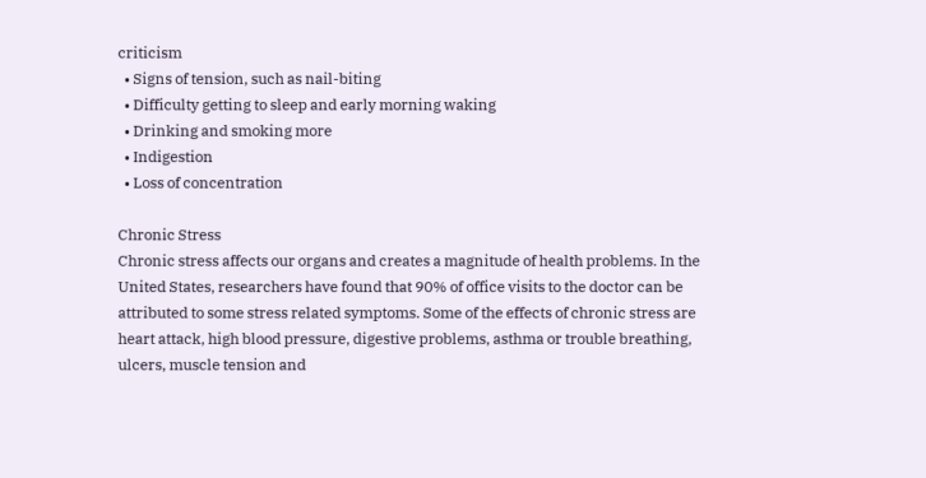criticism
  • Signs of tension, such as nail-biting
  • Difficulty getting to sleep and early morning waking
  • Drinking and smoking more
  • Indigestion
  • Loss of concentration

Chronic Stress
Chronic stress affects our organs and creates a magnitude of health problems. In the United States, researchers have found that 90% of office visits to the doctor can be attributed to some stress related symptoms. Some of the effects of chronic stress are heart attack, high blood pressure, digestive problems, asthma or trouble breathing, ulcers, muscle tension and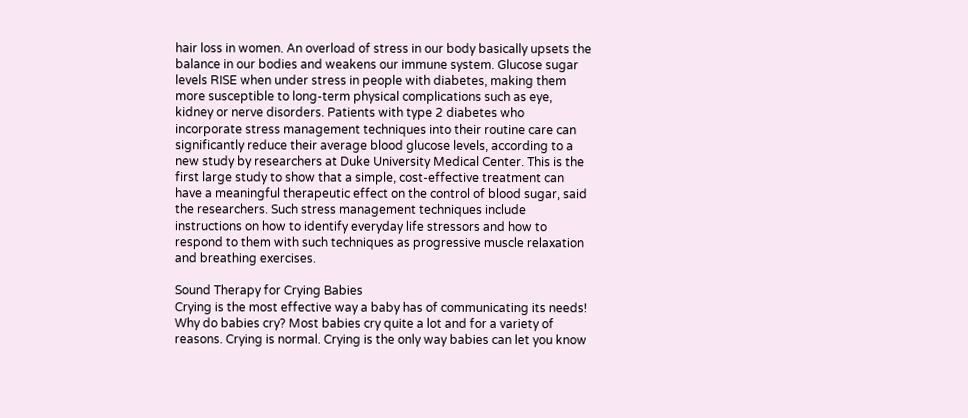hair loss in women. An overload of stress in our body basically upsets the balance in our bodies and weakens our immune system. Glucose sugar levels RISE when under stress in people with diabetes, making them more susceptible to long-term physical complications such as eye, kidney or nerve disorders. Patients with type 2 diabetes who incorporate stress management techniques into their routine care can significantly reduce their average blood glucose levels, according to a new study by researchers at Duke University Medical Center. This is the first large study to show that a simple, cost-effective treatment can have a meaningful therapeutic effect on the control of blood sugar, said the researchers. Such stress management techniques include instructions on how to identify everyday life stressors and how to respond to them with such techniques as progressive muscle relaxation and breathing exercises.

Sound Therapy for Crying Babies
Crying is the most effective way a baby has of communicating its needs! Why do babies cry? Most babies cry quite a lot and for a variety of reasons. Crying is normal. Crying is the only way babies can let you know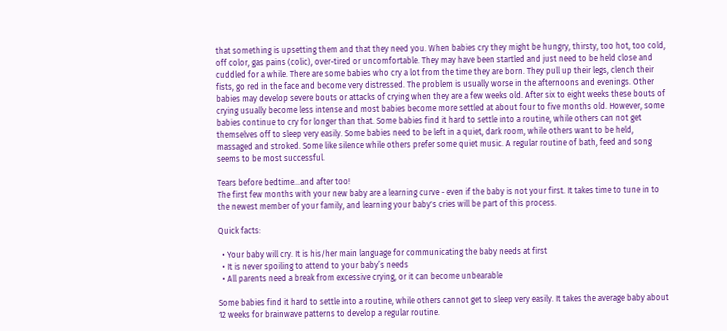that something is upsetting them and that they need you. When babies cry they might be hungry, thirsty, too hot, too cold, off color, gas pains (colic), over-tired or uncomfortable. They may have been startled and just need to be held close and cuddled for a while. There are some babies who cry a lot from the time they are born. They pull up their legs, clench their fists, go red in the face and become very distressed. The problem is usually worse in the afternoons and evenings. Other babies may develop severe bouts or attacks of crying when they are a few weeks old. After six to eight weeks these bouts of crying usually become less intense and most babies become more settled at about four to five months old. However, some babies continue to cry for longer than that. Some babies find it hard to settle into a routine, while others can not get themselves off to sleep very easily. Some babies need to be left in a quiet, dark room, while others want to be held, massaged and stroked. Some like silence while others prefer some quiet music. A regular routine of bath, feed and song seems to be most successful.

Tears before bedtime...and after too!
The first few months with your new baby are a learning curve - even if the baby is not your first. It takes time to tune in to the newest member of your family, and learning your baby's cries will be part of this process.

Quick facts:

  • Your baby will cry. It is his/her main language for communicating the baby needs at first
  • It is never spoiling to attend to your baby’s needs
  • All parents need a break from excessive crying, or it can become unbearable

Some babies find it hard to settle into a routine, while others cannot get to sleep very easily. It takes the average baby about 12 weeks for brainwave patterns to develop a regular routine.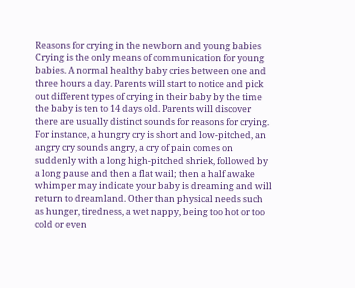Reasons for crying in the newborn and young babies
Crying is the only means of communication for young babies. A normal healthy baby cries between one and three hours a day. Parents will start to notice and pick out different types of crying in their baby by the time the baby is ten to 14 days old. Parents will discover there are usually distinct sounds for reasons for crying. For instance, a hungry cry is short and low-pitched, an angry cry sounds angry, a cry of pain comes on suddenly with a long high-pitched shriek, followed by a long pause and then a flat wail; then a half awake whimper may indicate your baby is dreaming and will return to dreamland. Other than physical needs such as hunger, tiredness, a wet nappy, being too hot or too cold or even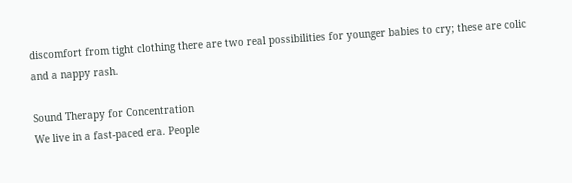discomfort from tight clothing there are two real possibilities for younger babies to cry; these are colic and a nappy rash.

Sound Therapy for Concentration
We live in a fast-paced era. People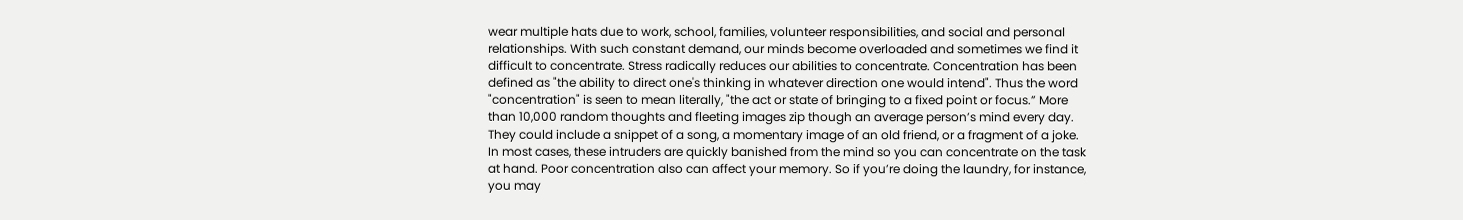wear multiple hats due to work, school, families, volunteer responsibilities, and social and personal relationships. With such constant demand, our minds become overloaded and sometimes we find it difficult to concentrate. Stress radically reduces our abilities to concentrate. Concentration has been defined as "the ability to direct one's thinking in whatever direction one would intend". Thus the word "concentration" is seen to mean literally, "the act or state of bringing to a fixed point or focus.” More than 10,000 random thoughts and fleeting images zip though an average person’s mind every day. They could include a snippet of a song, a momentary image of an old friend, or a fragment of a joke. In most cases, these intruders are quickly banished from the mind so you can concentrate on the task at hand. Poor concentration also can affect your memory. So if you’re doing the laundry, for instance, you may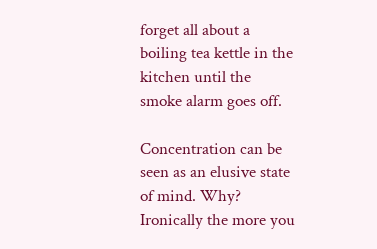forget all about a boiling tea kettle in the kitchen until the smoke alarm goes off.

Concentration can be seen as an elusive state of mind. Why? Ironically the more you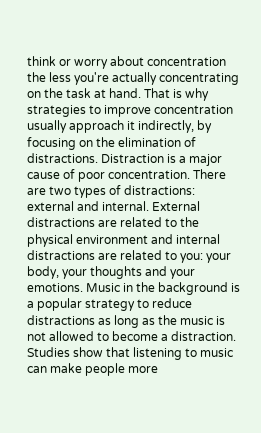think or worry about concentration the less you're actually concentrating on the task at hand. That is why strategies to improve concentration usually approach it indirectly, by focusing on the elimination of distractions. Distraction is a major cause of poor concentration. There are two types of distractions: external and internal. External distractions are related to the physical environment and internal distractions are related to you: your body, your thoughts and your emotions. Music in the background is a popular strategy to reduce distractions as long as the music is not allowed to become a distraction. Studies show that listening to music can make people more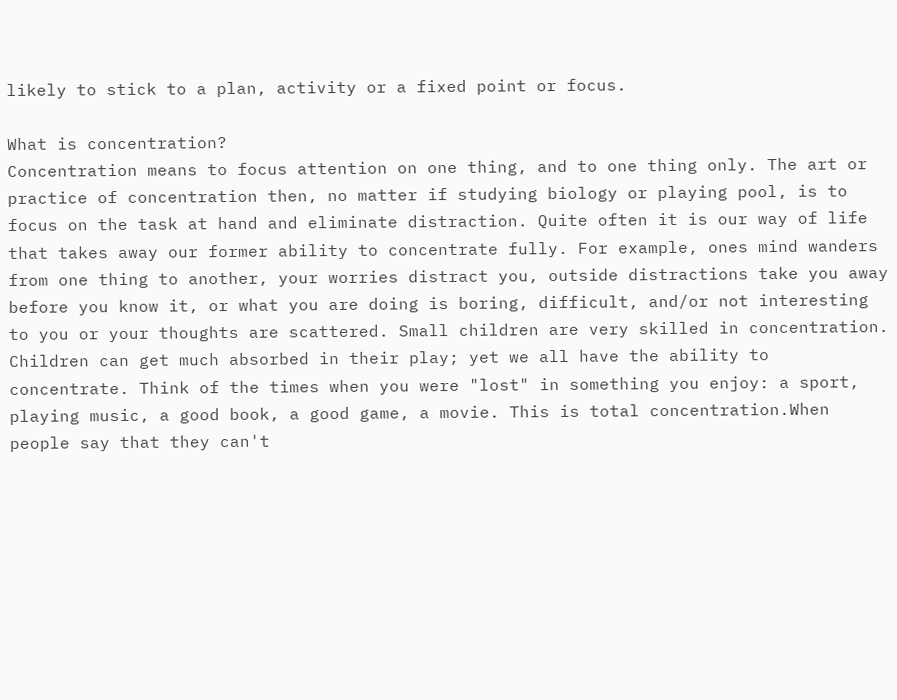likely to stick to a plan, activity or a fixed point or focus.

What is concentration?
Concentration means to focus attention on one thing, and to one thing only. The art or practice of concentration then, no matter if studying biology or playing pool, is to focus on the task at hand and eliminate distraction. Quite often it is our way of life that takes away our former ability to concentrate fully. For example, ones mind wanders from one thing to another, your worries distract you, outside distractions take you away before you know it, or what you are doing is boring, difficult, and/or not interesting to you or your thoughts are scattered. Small children are very skilled in concentration. Children can get much absorbed in their play; yet we all have the ability to concentrate. Think of the times when you were "lost" in something you enjoy: a sport, playing music, a good book, a good game, a movie. This is total concentration.When people say that they can't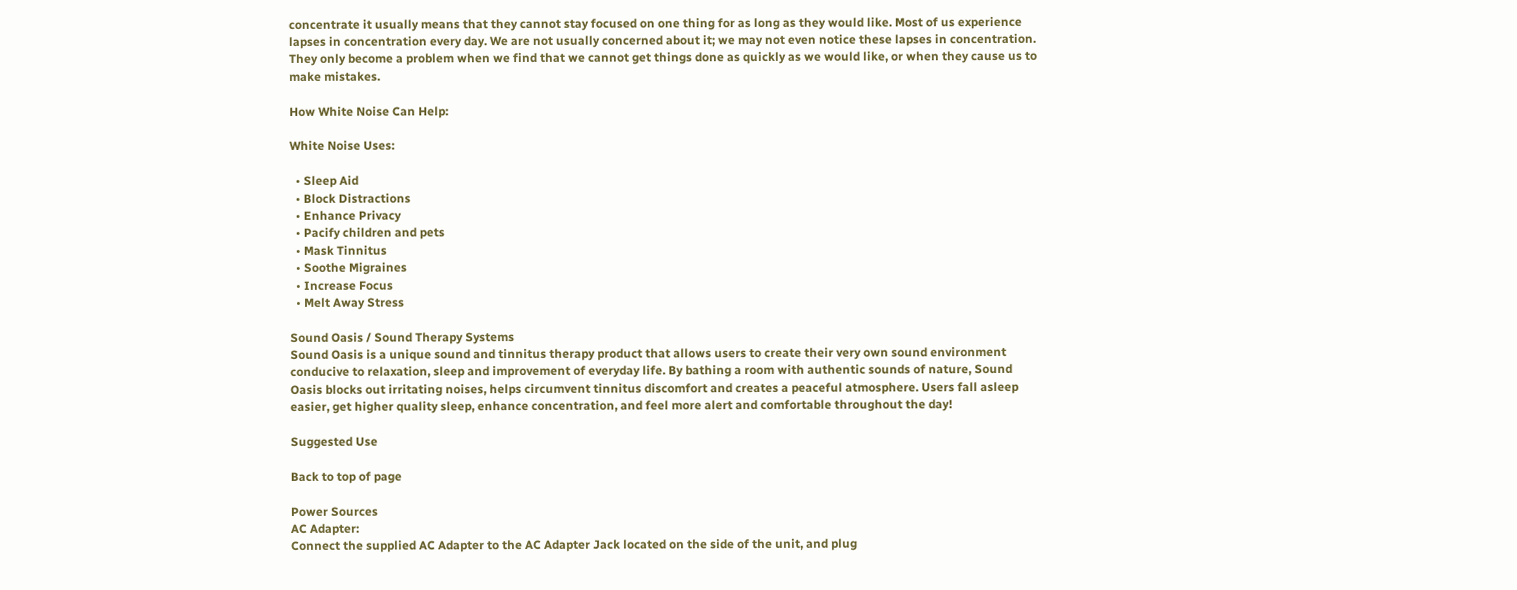concentrate it usually means that they cannot stay focused on one thing for as long as they would like. Most of us experience lapses in concentration every day. We are not usually concerned about it; we may not even notice these lapses in concentration. They only become a problem when we find that we cannot get things done as quickly as we would like, or when they cause us to make mistakes.

How White Noise Can Help:

White Noise Uses:

  • Sleep Aid
  • Block Distractions
  • Enhance Privacy
  • Pacify children and pets
  • Mask Tinnitus
  • Soothe Migraines
  • Increase Focus
  • Melt Away Stress

Sound Oasis / Sound Therapy Systems
Sound Oasis is a unique sound and tinnitus therapy product that allows users to create their very own sound environment conducive to relaxation, sleep and improvement of everyday life. By bathing a room with authentic sounds of nature, Sound Oasis blocks out irritating noises, helps circumvent tinnitus discomfort and creates a peaceful atmosphere. Users fall asleep easier, get higher quality sleep, enhance concentration, and feel more alert and comfortable throughout the day!

Suggested Use

Back to top of page

Power Sources
AC Adapter:
Connect the supplied AC Adapter to the AC Adapter Jack located on the side of the unit, and plug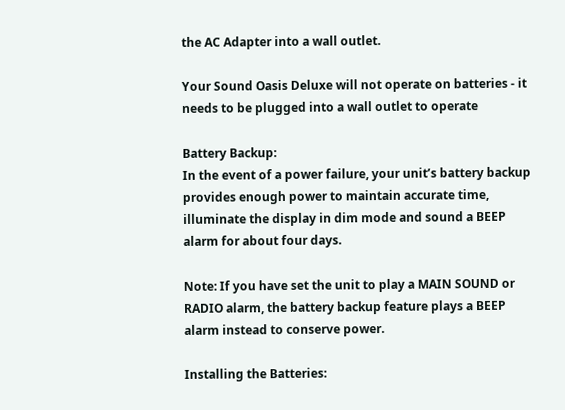the AC Adapter into a wall outlet.

Your Sound Oasis Deluxe will not operate on batteries - it needs to be plugged into a wall outlet to operate

Battery Backup:
In the event of a power failure, your unit’s battery backup provides enough power to maintain accurate time, illuminate the display in dim mode and sound a BEEP alarm for about four days.

Note: If you have set the unit to play a MAIN SOUND or RADIO alarm, the battery backup feature plays a BEEP alarm instead to conserve power.

Installing the Batteries: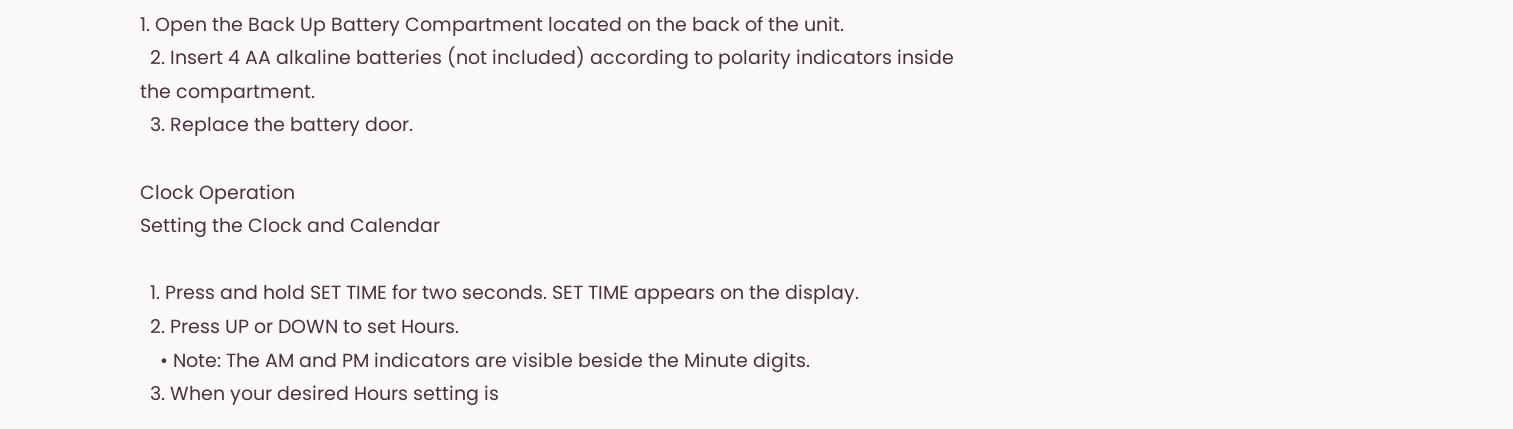1. Open the Back Up Battery Compartment located on the back of the unit.
  2. Insert 4 AA alkaline batteries (not included) according to polarity indicators inside the compartment.
  3. Replace the battery door.

Clock Operation
Setting the Clock and Calendar

  1. Press and hold SET TIME for two seconds. SET TIME appears on the display.
  2. Press UP or DOWN to set Hours.
    • Note: The AM and PM indicators are visible beside the Minute digits.
  3. When your desired Hours setting is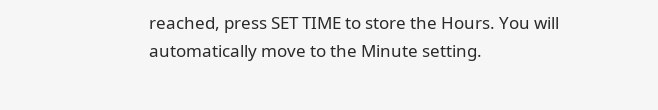reached, press SET TIME to store the Hours. You will automatically move to the Minute setting.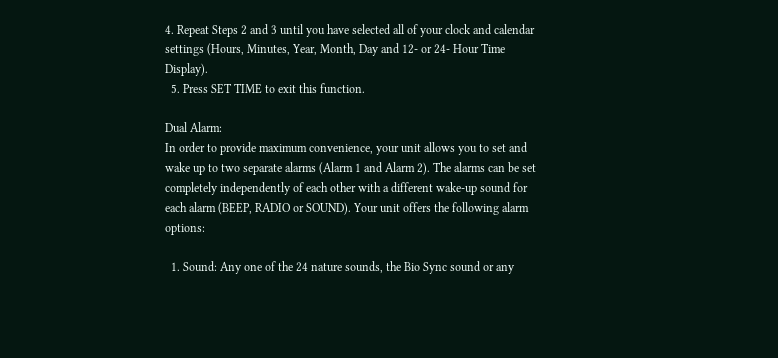4. Repeat Steps 2 and 3 until you have selected all of your clock and calendar settings (Hours, Minutes, Year, Month, Day and 12- or 24- Hour Time Display).
  5. Press SET TIME to exit this function.

Dual Alarm:
In order to provide maximum convenience, your unit allows you to set and wake up to two separate alarms (Alarm 1 and Alarm 2). The alarms can be set completely independently of each other with a different wake-up sound for each alarm (BEEP, RADIO or SOUND). Your unit offers the following alarm options:

  1. Sound: Any one of the 24 nature sounds, the Bio Sync sound or any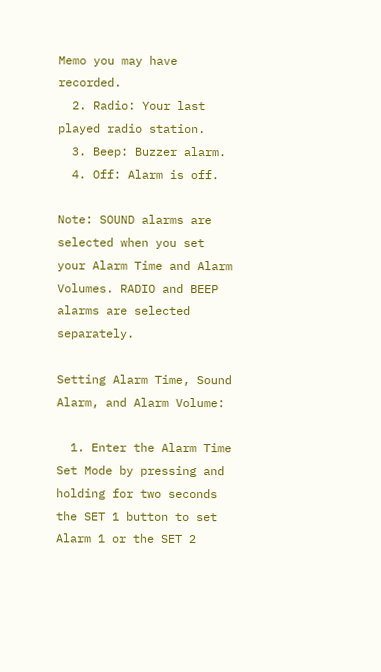Memo you may have recorded.
  2. Radio: Your last played radio station.
  3. Beep: Buzzer alarm.
  4. Off: Alarm is off.

Note: SOUND alarms are selected when you set your Alarm Time and Alarm Volumes. RADIO and BEEP alarms are selected separately.

Setting Alarm Time, Sound Alarm, and Alarm Volume:

  1. Enter the Alarm Time Set Mode by pressing and holding for two seconds the SET 1 button to set Alarm 1 or the SET 2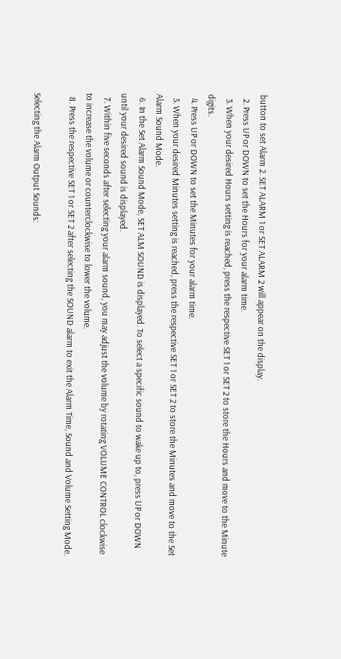button to set Alarm 2. SET ALARM 1 or SET ALARM 2 will appear on the display.
  2. Press UP or DOWN to set the Hours for your alarm time.
  3. When your desired Hours setting is reached, press the respective SET 1 or SET 2 to store the Hours and move to the Minute digits.
  4. Press UP or DOWN to set the Minutes for your alarm time.
  5. When your desired Minutes setting is reached, press the respective SET 1 or SET 2 to store the Minutes and move to the Set Alarm Sound Mode.
  6. In the Set Alarm Sound Mode, SET ALM SOUND is displayed. To select a specific sound to wake up to, press UP or DOWN until your desired sound is displayed.
  7. Within five seconds after selecting your alarm sound, you may adjust the volume by rotating VOLUME CONTROL clockwise to increase the volume or counterclockwise to lower the volume.
  8. Press the respective SET 1 or SET 2 after selecting the SOUND alarm to exit the Alarm Time, Sound and Volume Setting Mode.

Selecting the Alarm Output Sounds: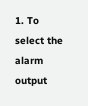1. To select the alarm output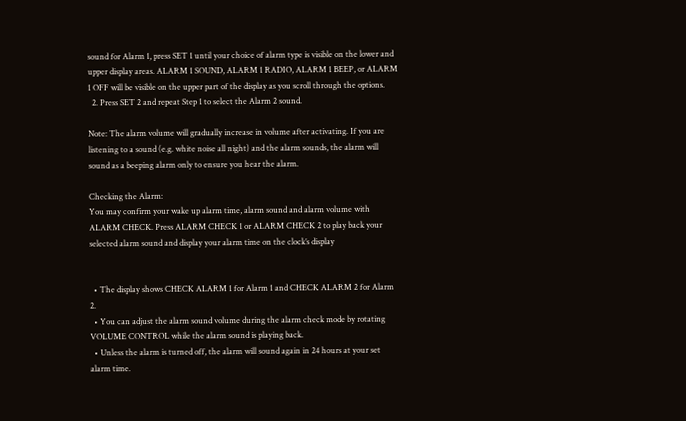sound for Alarm 1, press SET 1 until your choice of alarm type is visible on the lower and upper display areas. ALARM 1 SOUND, ALARM 1 RADIO, ALARM 1 BEEP, or ALARM 1 OFF will be visible on the upper part of the display as you scroll through the options.
  2. Press SET 2 and repeat Step 1 to select the Alarm 2 sound.

Note: The alarm volume will gradually increase in volume after activating. If you are listening to a sound (e.g. white noise all night) and the alarm sounds, the alarm will sound as a beeping alarm only to ensure you hear the alarm.

Checking the Alarm:
You may confirm your wake up alarm time, alarm sound and alarm volume with ALARM CHECK. Press ALARM CHECK 1 or ALARM CHECK 2 to play back your selected alarm sound and display your alarm time on the clock’s display


  • The display shows CHECK ALARM 1 for Alarm 1 and CHECK ALARM 2 for Alarm 2.
  • You can adjust the alarm sound volume during the alarm check mode by rotating VOLUME CONTROL while the alarm sound is playing back.
  • Unless the alarm is turned off, the alarm will sound again in 24 hours at your set alarm time.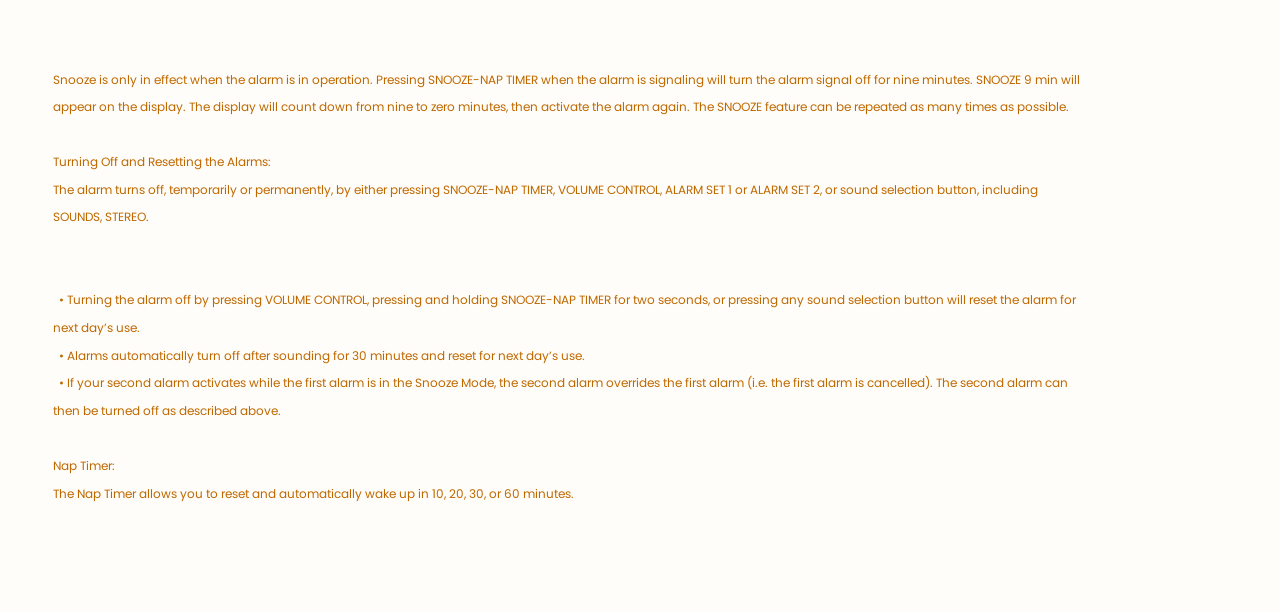Snooze is only in effect when the alarm is in operation. Pressing SNOOZE-NAP TIMER when the alarm is signaling will turn the alarm signal off for nine minutes. SNOOZE 9 min will appear on the display. The display will count down from nine to zero minutes, then activate the alarm again. The SNOOZE feature can be repeated as many times as possible.

Turning Off and Resetting the Alarms:
The alarm turns off, temporarily or permanently, by either pressing SNOOZE-NAP TIMER, VOLUME CONTROL, ALARM SET 1 or ALARM SET 2, or sound selection button, including SOUNDS, STEREO.


  • Turning the alarm off by pressing VOLUME CONTROL, pressing and holding SNOOZE-NAP TIMER for two seconds, or pressing any sound selection button will reset the alarm for next day’s use.
  • Alarms automatically turn off after sounding for 30 minutes and reset for next day’s use.
  • If your second alarm activates while the first alarm is in the Snooze Mode, the second alarm overrides the first alarm (i.e. the first alarm is cancelled). The second alarm can then be turned off as described above.

Nap Timer:
The Nap Timer allows you to reset and automatically wake up in 10, 20, 30, or 60 minutes.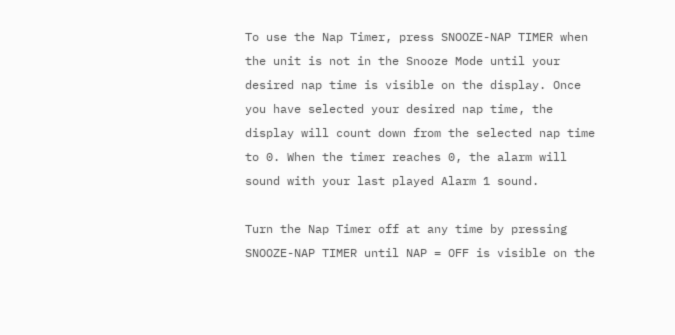To use the Nap Timer, press SNOOZE-NAP TIMER when the unit is not in the Snooze Mode until your desired nap time is visible on the display. Once you have selected your desired nap time, the display will count down from the selected nap time to 0. When the timer reaches 0, the alarm will sound with your last played Alarm 1 sound.

Turn the Nap Timer off at any time by pressing SNOOZE-NAP TIMER until NAP = OFF is visible on the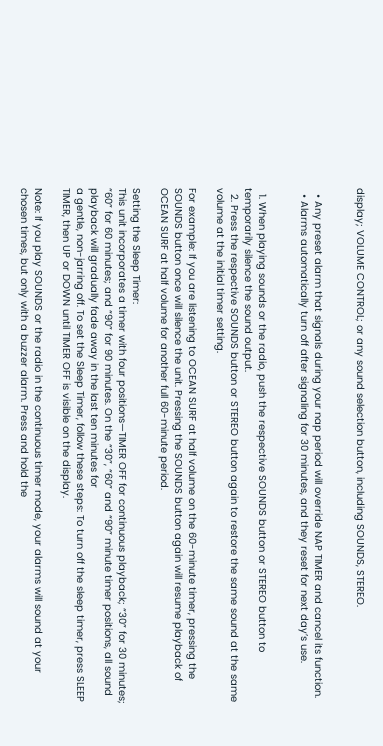display; VOLUME CONTROL; or any sound selection button, including SOUNDS, STEREO.


  • Any preset alarm that signals during your nap period will override NAP TIMER and cancel its function.
  • Alarms automatically turn off after signaling for 30 minutes, and they reset for next day’s use.


  1. When playing sounds or the radio, push the respective SOUNDS button or STEREO button to temporarily silence the sound output.
  2. Press the respective SOUNDS button or STEREO button again to restore the same sound at the same volume at the initial timer setting.

For example: If you are listening to OCEAN SURF at half volume on the 60-minute timer, pressing the SOUNDS button once will silence the unit. Pressing the SOUNDS button again will resume playback of OCEAN SURF at half volume for another full 60-minute period.

Setting the Sleep Timer:
This unit incorporates a timer with four positions—TIMER OFF for continuous playback; “30” for 30 minutes; “60” for 60 minutes; and “90” for 90 minutes. On the “30”, “60” and “90” minute timer positions, all sound playback will gradually fade away in the last ten minutes for
a gentle, non-jarring off. To set the Sleep Timer, follow these steps: To turn off the sleep timer, press SLEEP TIMER, then UP or DOWN until TIMER OFF is visible on the display.

Note: If you play SOUNDS or the radio in the continuous timer mode, your alarms will sound at your chosen times, but only with a buzzer alarm. Press and hold the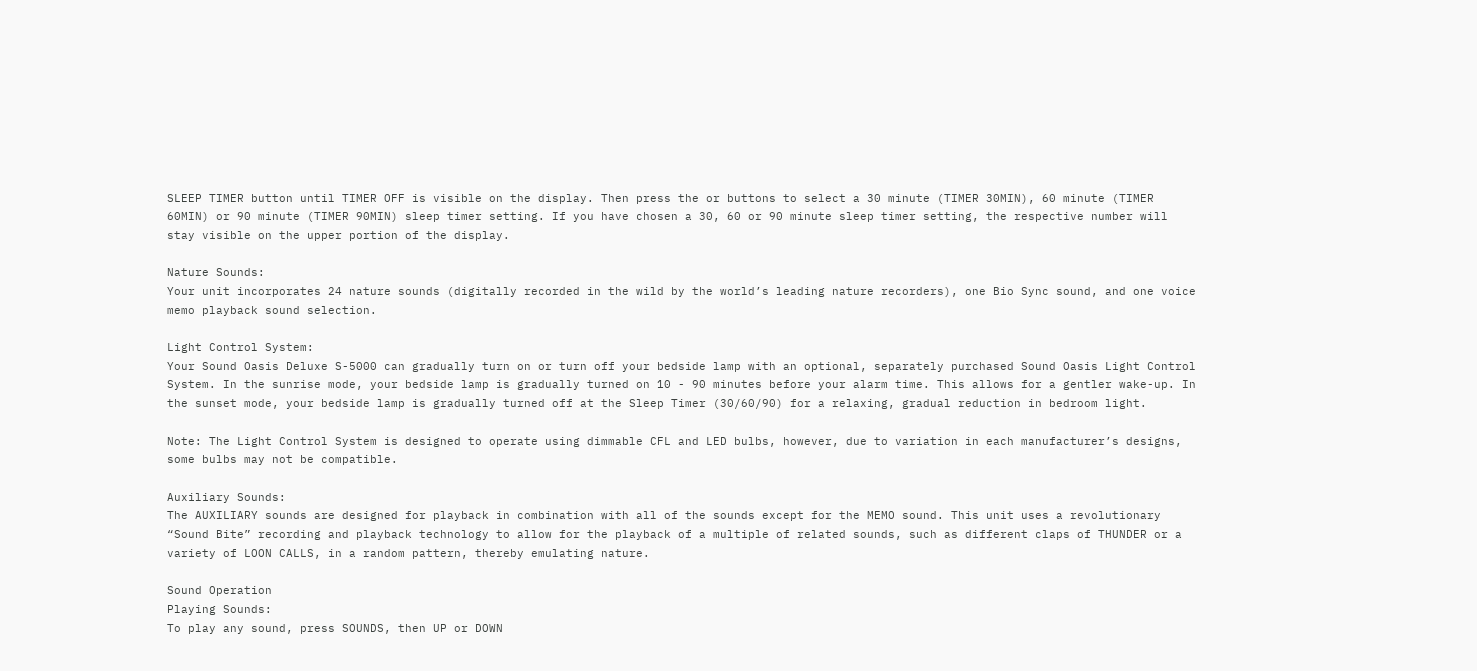SLEEP TIMER button until TIMER OFF is visible on the display. Then press the or buttons to select a 30 minute (TIMER 30MIN), 60 minute (TIMER 60MIN) or 90 minute (TIMER 90MIN) sleep timer setting. If you have chosen a 30, 60 or 90 minute sleep timer setting, the respective number will stay visible on the upper portion of the display.

Nature Sounds:
Your unit incorporates 24 nature sounds (digitally recorded in the wild by the world’s leading nature recorders), one Bio Sync sound, and one voice memo playback sound selection.

Light Control System:
Your Sound Oasis Deluxe S-5000 can gradually turn on or turn off your bedside lamp with an optional, separately purchased Sound Oasis Light Control System. In the sunrise mode, your bedside lamp is gradually turned on 10 - 90 minutes before your alarm time. This allows for a gentler wake-up. In the sunset mode, your bedside lamp is gradually turned off at the Sleep Timer (30/60/90) for a relaxing, gradual reduction in bedroom light.

Note: The Light Control System is designed to operate using dimmable CFL and LED bulbs, however, due to variation in each manufacturer’s designs, some bulbs may not be compatible.

Auxiliary Sounds:
The AUXILIARY sounds are designed for playback in combination with all of the sounds except for the MEMO sound. This unit uses a revolutionary “Sound Bite” recording and playback technology to allow for the playback of a multiple of related sounds, such as different claps of THUNDER or a variety of LOON CALLS, in a random pattern, thereby emulating nature.

Sound Operation
Playing Sounds:
To play any sound, press SOUNDS, then UP or DOWN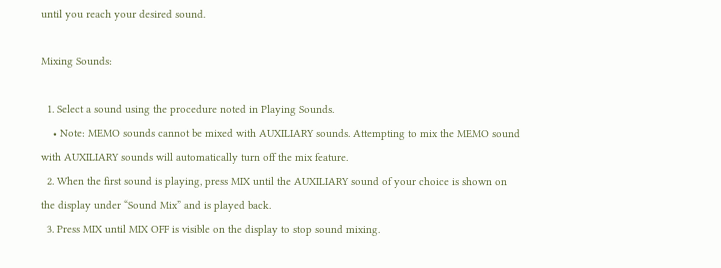until you reach your desired sound.

Mixing Sounds:

  1. Select a sound using the procedure noted in Playing Sounds.
    • Note: MEMO sounds cannot be mixed with AUXILIARY sounds. Attempting to mix the MEMO sound with AUXILIARY sounds will automatically turn off the mix feature.
  2. When the first sound is playing, press MIX until the AUXILIARY sound of your choice is shown on the display under “Sound Mix” and is played back.
  3. Press MIX until MIX OFF is visible on the display to stop sound mixing.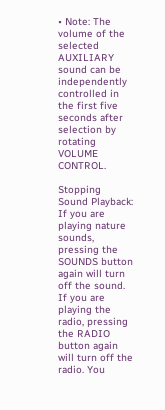• Note: The volume of the selected AUXILIARY sound can be independently controlled in the first five seconds after selection by rotating VOLUME CONTROL.

Stopping Sound Playback:
If you are playing nature sounds, pressing the SOUNDS button again will turn off the sound. If you are playing the radio, pressing the RADIO button again will turn off the radio. You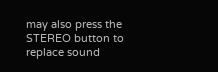may also press the STEREO button to replace sound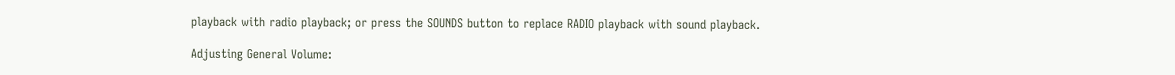playback with radio playback; or press the SOUNDS button to replace RADIO playback with sound playback.

Adjusting General Volume: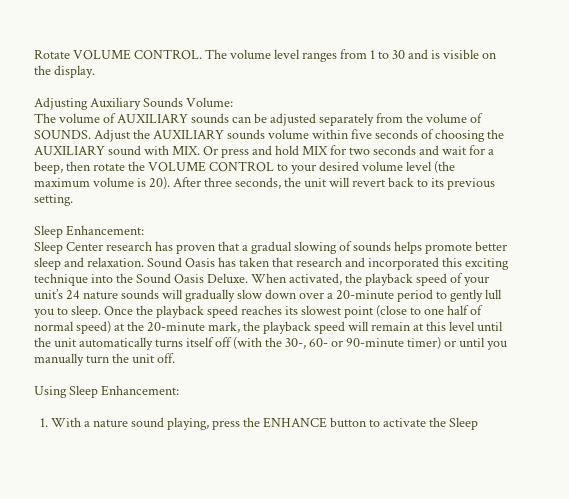Rotate VOLUME CONTROL. The volume level ranges from 1 to 30 and is visible on the display.

Adjusting Auxiliary Sounds Volume:
The volume of AUXILIARY sounds can be adjusted separately from the volume of SOUNDS. Adjust the AUXILIARY sounds volume within five seconds of choosing the AUXILIARY sound with MIX. Or press and hold MIX for two seconds and wait for a beep, then rotate the VOLUME CONTROL to your desired volume level (the maximum volume is 20). After three seconds, the unit will revert back to its previous setting.

Sleep Enhancement:
Sleep Center research has proven that a gradual slowing of sounds helps promote better sleep and relaxation. Sound Oasis has taken that research and incorporated this exciting technique into the Sound Oasis Deluxe. When activated, the playback speed of your unit’s 24 nature sounds will gradually slow down over a 20-minute period to gently lull you to sleep. Once the playback speed reaches its slowest point (close to one half of normal speed) at the 20-minute mark, the playback speed will remain at this level until the unit automatically turns itself off (with the 30-, 60- or 90-minute timer) or until you manually turn the unit off.

Using Sleep Enhancement:

  1. With a nature sound playing, press the ENHANCE button to activate the Sleep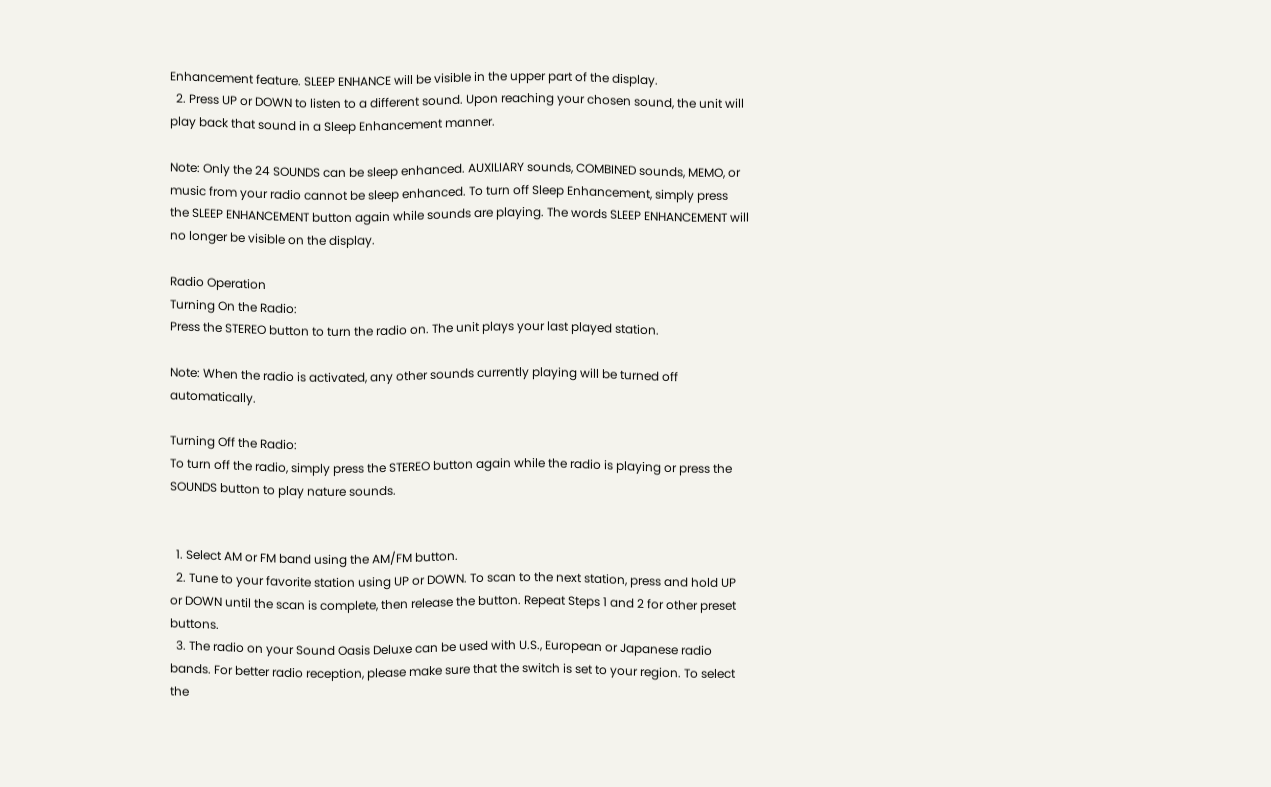Enhancement feature. SLEEP ENHANCE will be visible in the upper part of the display.
  2. Press UP or DOWN to listen to a different sound. Upon reaching your chosen sound, the unit will play back that sound in a Sleep Enhancement manner.

Note: Only the 24 SOUNDS can be sleep enhanced. AUXILIARY sounds, COMBINED sounds, MEMO, or music from your radio cannot be sleep enhanced. To turn off Sleep Enhancement, simply press the SLEEP ENHANCEMENT button again while sounds are playing. The words SLEEP ENHANCEMENT will no longer be visible on the display.

Radio Operation
Turning On the Radio:
Press the STEREO button to turn the radio on. The unit plays your last played station.

Note: When the radio is activated, any other sounds currently playing will be turned off automatically.

Turning Off the Radio:
To turn off the radio, simply press the STEREO button again while the radio is playing or press the SOUNDS button to play nature sounds.


  1. Select AM or FM band using the AM/FM button.
  2. Tune to your favorite station using UP or DOWN. To scan to the next station, press and hold UP or DOWN until the scan is complete, then release the button. Repeat Steps 1 and 2 for other preset buttons.
  3. The radio on your Sound Oasis Deluxe can be used with U.S., European or Japanese radio bands. For better radio reception, please make sure that the switch is set to your region. To select the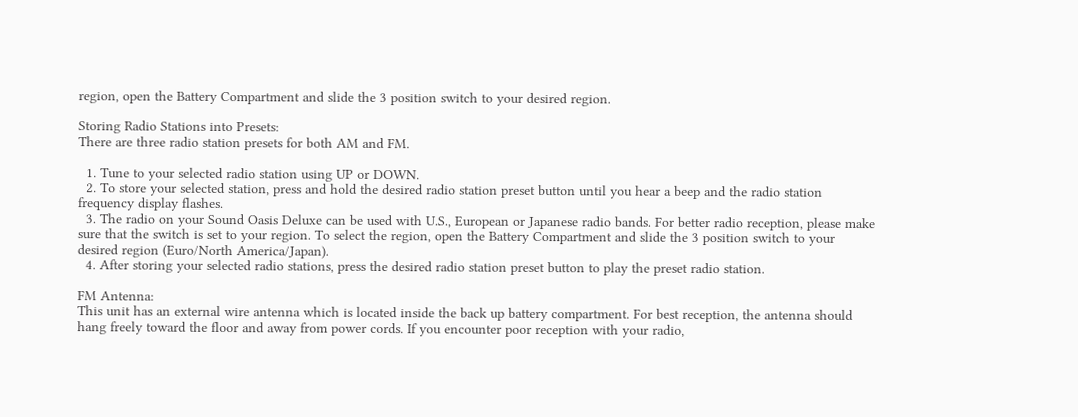region, open the Battery Compartment and slide the 3 position switch to your desired region.

Storing Radio Stations into Presets:
There are three radio station presets for both AM and FM.

  1. Tune to your selected radio station using UP or DOWN.
  2. To store your selected station, press and hold the desired radio station preset button until you hear a beep and the radio station frequency display flashes.
  3. The radio on your Sound Oasis Deluxe can be used with U.S., European or Japanese radio bands. For better radio reception, please make sure that the switch is set to your region. To select the region, open the Battery Compartment and slide the 3 position switch to your desired region (Euro/North America/Japan).
  4. After storing your selected radio stations, press the desired radio station preset button to play the preset radio station.

FM Antenna:
This unit has an external wire antenna which is located inside the back up battery compartment. For best reception, the antenna should hang freely toward the floor and away from power cords. If you encounter poor reception with your radio,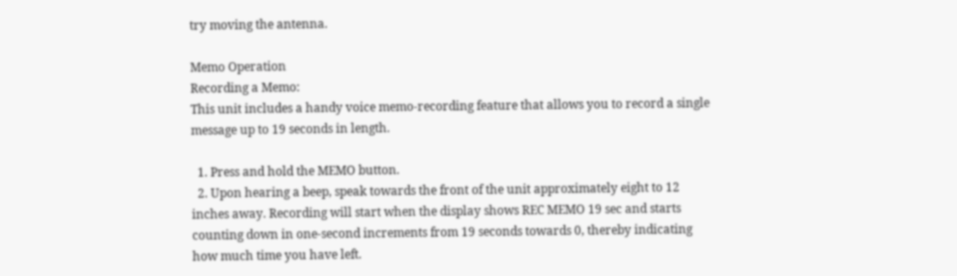try moving the antenna.

Memo Operation
Recording a Memo:
This unit includes a handy voice memo-recording feature that allows you to record a single message up to 19 seconds in length.

  1. Press and hold the MEMO button.
  2. Upon hearing a beep, speak towards the front of the unit approximately eight to 12 inches away. Recording will start when the display shows REC MEMO 19 sec and starts counting down in one-second increments from 19 seconds towards 0, thereby indicating how much time you have left.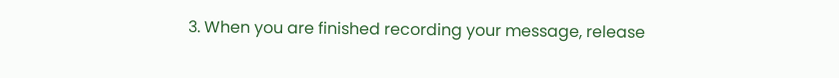3. When you are finished recording your message, release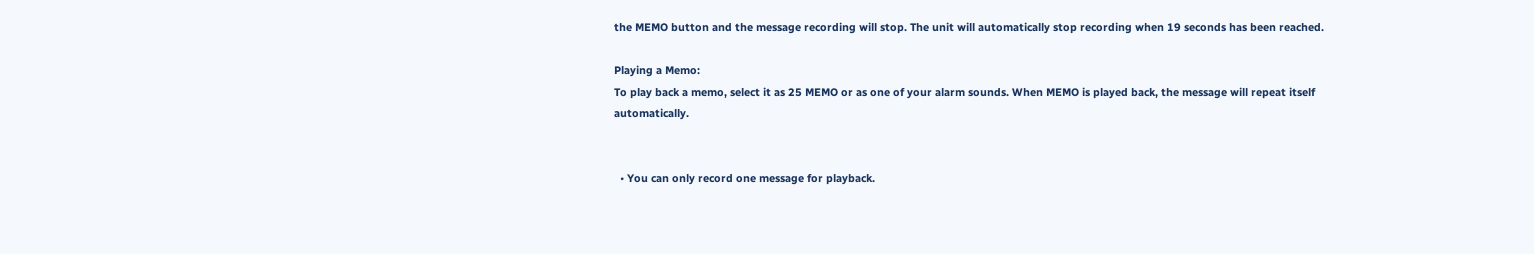the MEMO button and the message recording will stop. The unit will automatically stop recording when 19 seconds has been reached.

Playing a Memo:
To play back a memo, select it as 25 MEMO or as one of your alarm sounds. When MEMO is played back, the message will repeat itself automatically.


  • You can only record one message for playback.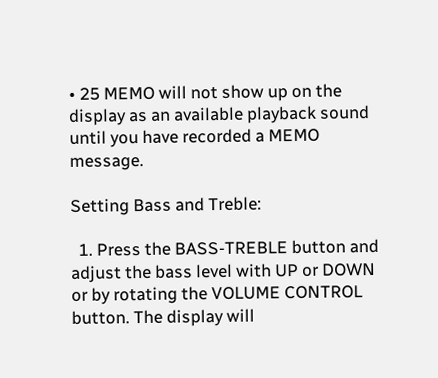• 25 MEMO will not show up on the display as an available playback sound until you have recorded a MEMO message.

Setting Bass and Treble:

  1. Press the BASS-TREBLE button and adjust the bass level with UP or DOWN or by rotating the VOLUME CONTROL button. The display will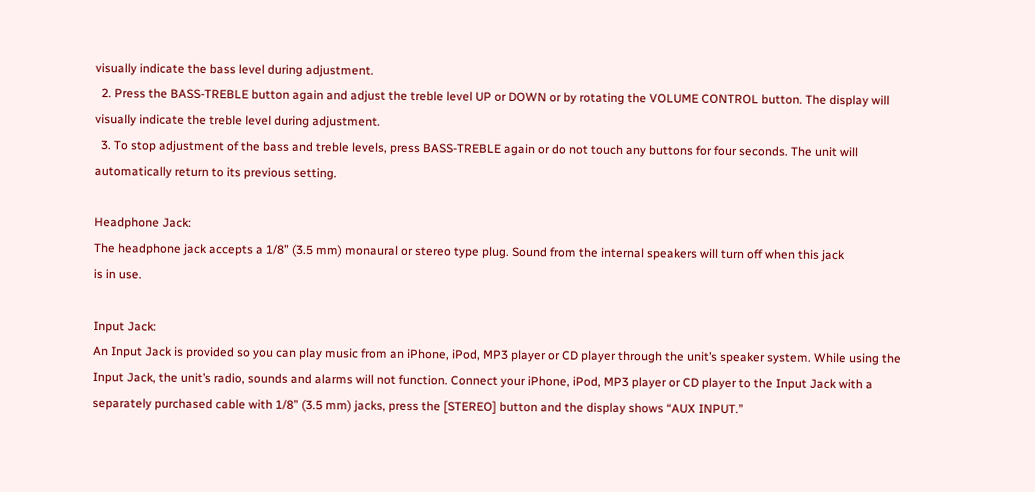visually indicate the bass level during adjustment.
  2. Press the BASS-TREBLE button again and adjust the treble level UP or DOWN or by rotating the VOLUME CONTROL button. The display will visually indicate the treble level during adjustment.
  3. To stop adjustment of the bass and treble levels, press BASS-TREBLE again or do not touch any buttons for four seconds. The unit will automatically return to its previous setting.

Headphone Jack:
The headphone jack accepts a 1/8” (3.5 mm) monaural or stereo type plug. Sound from the internal speakers will turn off when this jack
is in use.

Input Jack:
An Input Jack is provided so you can play music from an iPhone, iPod, MP3 player or CD player through the unit’s speaker system. While using the Input Jack, the unit’s radio, sounds and alarms will not function. Connect your iPhone, iPod, MP3 player or CD player to the Input Jack with a separately purchased cable with 1/8” (3.5 mm) jacks, press the [STEREO] button and the display shows “AUX INPUT.”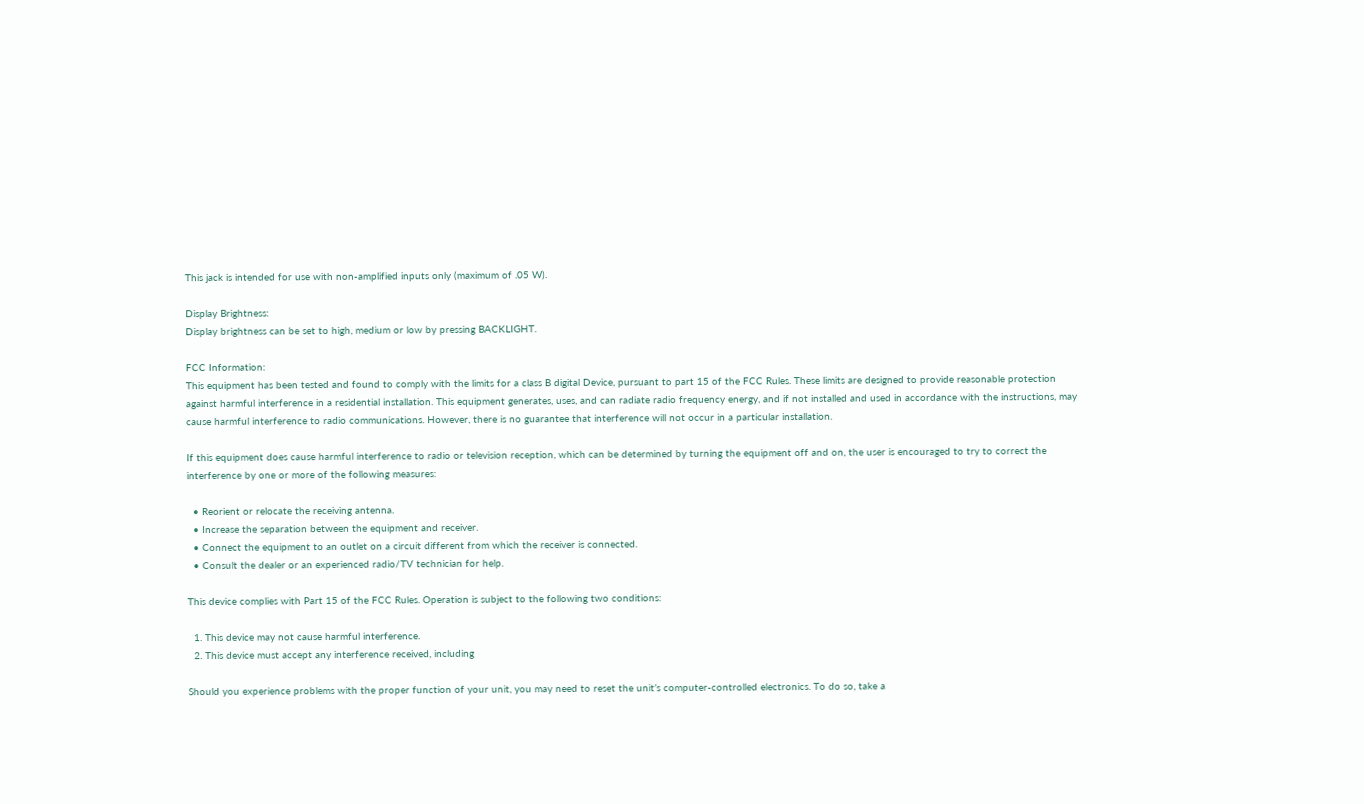This jack is intended for use with non-amplified inputs only (maximum of .05 W).

Display Brightness:
Display brightness can be set to high, medium or low by pressing BACKLIGHT.

FCC Information:
This equipment has been tested and found to comply with the limits for a class B digital Device, pursuant to part 15 of the FCC Rules. These limits are designed to provide reasonable protection against harmful interference in a residential installation. This equipment generates, uses, and can radiate radio frequency energy, and if not installed and used in accordance with the instructions, may cause harmful interference to radio communications. However, there is no guarantee that interference will not occur in a particular installation.

If this equipment does cause harmful interference to radio or television reception, which can be determined by turning the equipment off and on, the user is encouraged to try to correct the interference by one or more of the following measures:

  • Reorient or relocate the receiving antenna.
  • Increase the separation between the equipment and receiver.
  • Connect the equipment to an outlet on a circuit different from which the receiver is connected.
  • Consult the dealer or an experienced radio/TV technician for help.

This device complies with Part 15 of the FCC Rules. Operation is subject to the following two conditions:

  1. This device may not cause harmful interference.
  2. This device must accept any interference received, including

Should you experience problems with the proper function of your unit, you may need to reset the unit’s computer-controlled electronics. To do so, take a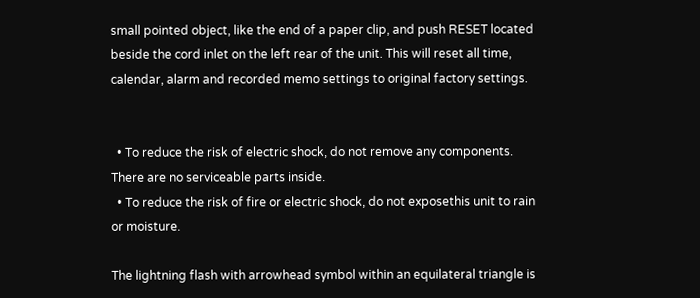small pointed object, like the end of a paper clip, and push RESET located beside the cord inlet on the left rear of the unit. This will reset all time, calendar, alarm and recorded memo settings to original factory settings.


  • To reduce the risk of electric shock, do not remove any components. There are no serviceable parts inside.
  • To reduce the risk of fire or electric shock, do not exposethis unit to rain or moisture.

The lightning flash with arrowhead symbol within an equilateral triangle is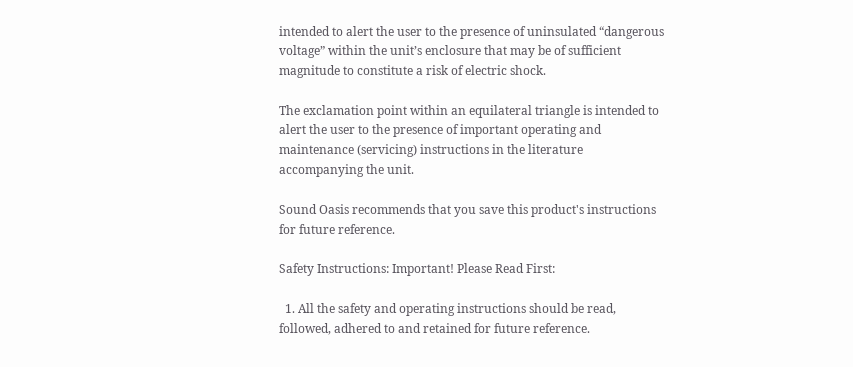intended to alert the user to the presence of uninsulated “dangerous voltage” within the unit’s enclosure that may be of sufficient magnitude to constitute a risk of electric shock.

The exclamation point within an equilateral triangle is intended to alert the user to the presence of important operating and maintenance (servicing) instructions in the literature accompanying the unit.

Sound Oasis recommends that you save this product's instructions for future reference.

Safety Instructions: Important! Please Read First:

  1. All the safety and operating instructions should be read, followed, adhered to and retained for future reference.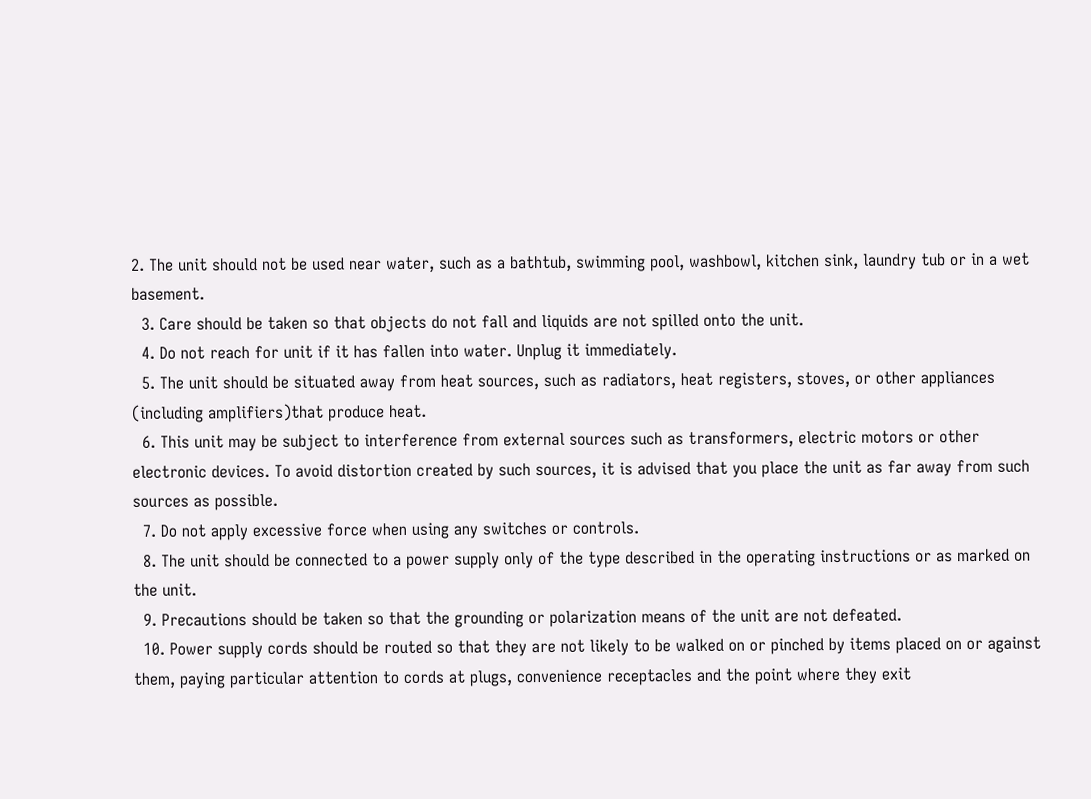2. The unit should not be used near water, such as a bathtub, swimming pool, washbowl, kitchen sink, laundry tub or in a wet basement.
  3. Care should be taken so that objects do not fall and liquids are not spilled onto the unit.
  4. Do not reach for unit if it has fallen into water. Unplug it immediately.
  5. The unit should be situated away from heat sources, such as radiators, heat registers, stoves, or other appliances (including amplifiers)that produce heat.
  6. This unit may be subject to interference from external sources such as transformers, electric motors or other electronic devices. To avoid distortion created by such sources, it is advised that you place the unit as far away from such sources as possible.
  7. Do not apply excessive force when using any switches or controls.
  8. The unit should be connected to a power supply only of the type described in the operating instructions or as marked on the unit.
  9. Precautions should be taken so that the grounding or polarization means of the unit are not defeated.
  10. Power supply cords should be routed so that they are not likely to be walked on or pinched by items placed on or against them, paying particular attention to cords at plugs, convenience receptacles and the point where they exit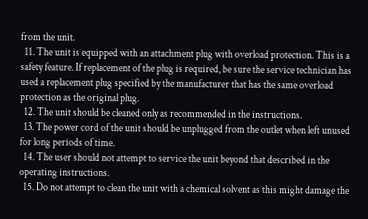from the unit.
  11. The unit is equipped with an attachment plug with overload protection. This is a safety feature. If replacement of the plug is required, be sure the service technician has used a replacement plug specified by the manufacturer that has the same overload protection as the original plug.
  12. The unit should be cleaned only as recommended in the instructions.
  13. The power cord of the unit should be unplugged from the outlet when left unused for long periods of time.
  14. The user should not attempt to service the unit beyond that described in the operating instructions.
  15. Do not attempt to clean the unit with a chemical solvent as this might damage the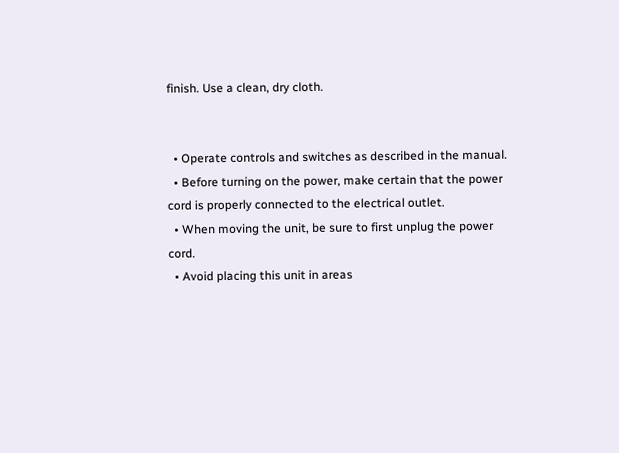finish. Use a clean, dry cloth.


  • Operate controls and switches as described in the manual.
  • Before turning on the power, make certain that the power cord is properly connected to the electrical outlet.
  • When moving the unit, be sure to first unplug the power cord.
  • Avoid placing this unit in areas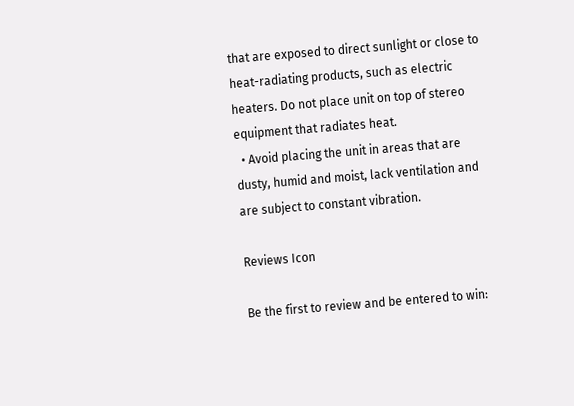that are exposed to direct sunlight or close to heat-radiating products, such as electric heaters. Do not place unit on top of stereo equipment that radiates heat.
  • Avoid placing the unit in areas that are dusty, humid and moist, lack ventilation and are subject to constant vibration.

Reviews Icon

Be the first to review and be entered to win: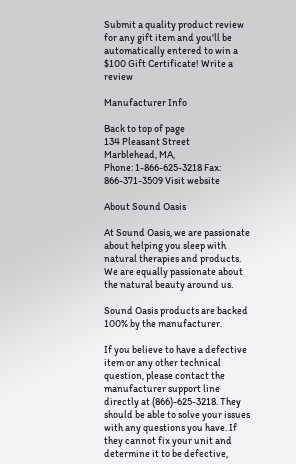Submit a quality product review for any gift item and you'll be automatically entered to win a $100 Gift Certificate! Write a review

Manufacturer Info

Back to top of page
134 Pleasant Street
Marblehead, MA,
Phone: 1-866-625-3218 Fax: 866-371-3509 Visit website

About Sound Oasis

At Sound Oasis, we are passionate about helping you sleep with natural therapies and products. We are equally passionate about the natural beauty around us.

Sound Oasis products are backed 100% by the manufacturer.

If you believe to have a defective item or any other technical question, please contact the manufacturer support line directly at (866)-625-3218. They should be able to solve your issues with any questions you have. If they cannot fix your unit and determine it to be defective,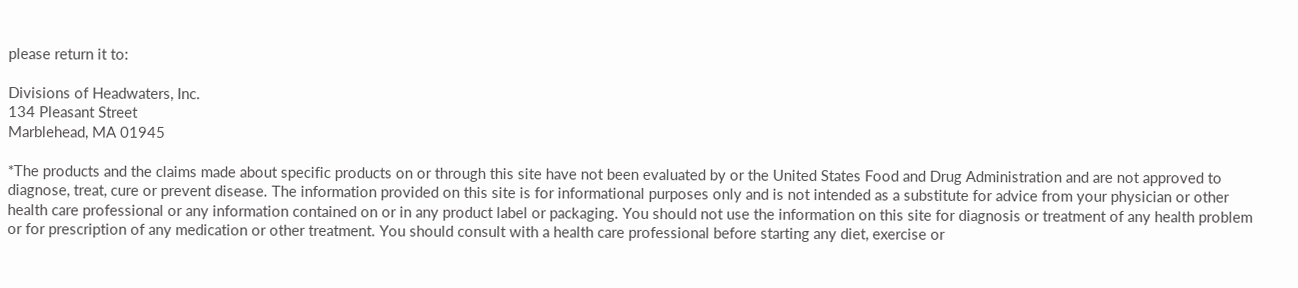please return it to:

Divisions of Headwaters, Inc.
134 Pleasant Street
Marblehead, MA 01945

*The products and the claims made about specific products on or through this site have not been evaluated by or the United States Food and Drug Administration and are not approved to diagnose, treat, cure or prevent disease. The information provided on this site is for informational purposes only and is not intended as a substitute for advice from your physician or other health care professional or any information contained on or in any product label or packaging. You should not use the information on this site for diagnosis or treatment of any health problem or for prescription of any medication or other treatment. You should consult with a health care professional before starting any diet, exercise or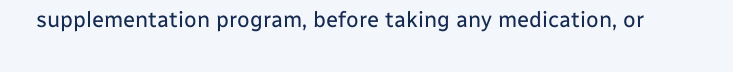supplementation program, before taking any medication, or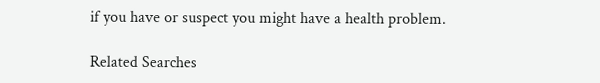if you have or suspect you might have a health problem.

Related Searches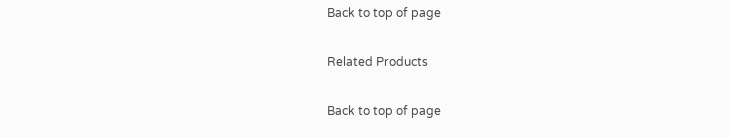Back to top of page

Related Products

Back to top of page